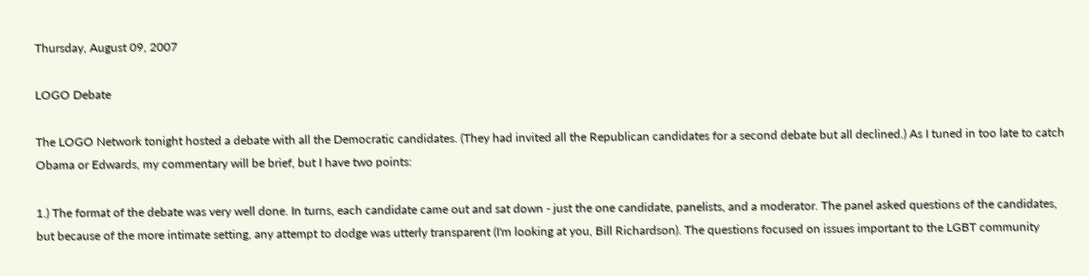Thursday, August 09, 2007

LOGO Debate

The LOGO Network tonight hosted a debate with all the Democratic candidates. (They had invited all the Republican candidates for a second debate but all declined.) As I tuned in too late to catch Obama or Edwards, my commentary will be brief, but I have two points:

1.) The format of the debate was very well done. In turns, each candidate came out and sat down - just the one candidate, panelists, and a moderator. The panel asked questions of the candidates, but because of the more intimate setting, any attempt to dodge was utterly transparent (I'm looking at you, Bill Richardson). The questions focused on issues important to the LGBT community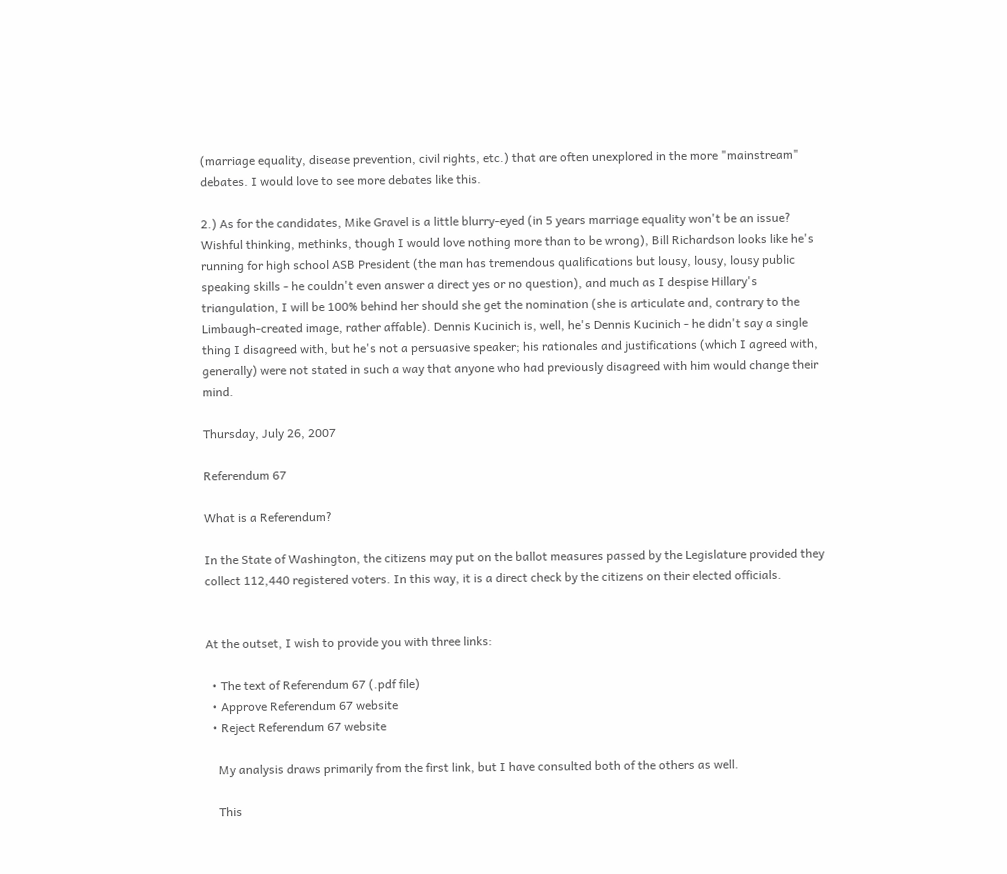(marriage equality, disease prevention, civil rights, etc.) that are often unexplored in the more "mainstream" debates. I would love to see more debates like this.

2.) As for the candidates, Mike Gravel is a little blurry-eyed (in 5 years marriage equality won't be an issue? Wishful thinking, methinks, though I would love nothing more than to be wrong), Bill Richardson looks like he's running for high school ASB President (the man has tremendous qualifications but lousy, lousy, lousy public speaking skills - he couldn't even answer a direct yes or no question), and much as I despise Hillary's triangulation, I will be 100% behind her should she get the nomination (she is articulate and, contrary to the Limbaugh-created image, rather affable). Dennis Kucinich is, well, he's Dennis Kucinich - he didn't say a single thing I disagreed with, but he's not a persuasive speaker; his rationales and justifications (which I agreed with, generally) were not stated in such a way that anyone who had previously disagreed with him would change their mind.

Thursday, July 26, 2007

Referendum 67

What is a Referendum?

In the State of Washington, the citizens may put on the ballot measures passed by the Legislature provided they collect 112,440 registered voters. In this way, it is a direct check by the citizens on their elected officials.


At the outset, I wish to provide you with three links:

  • The text of Referendum 67 (.pdf file)
  • Approve Referendum 67 website
  • Reject Referendum 67 website

    My analysis draws primarily from the first link, but I have consulted both of the others as well.

    This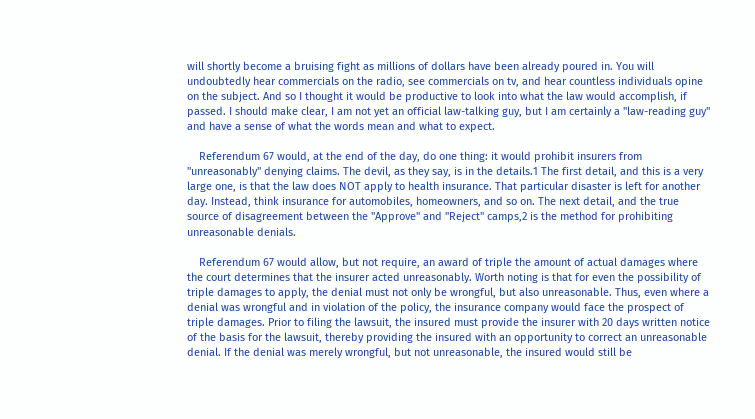will shortly become a bruising fight as millions of dollars have been already poured in. You will undoubtedly hear commercials on the radio, see commercials on tv, and hear countless individuals opine on the subject. And so I thought it would be productive to look into what the law would accomplish, if passed. I should make clear, I am not yet an official law-talking guy, but I am certainly a "law-reading guy" and have a sense of what the words mean and what to expect.

    Referendum 67 would, at the end of the day, do one thing: it would prohibit insurers from "unreasonably" denying claims. The devil, as they say, is in the details.1 The first detail, and this is a very large one, is that the law does NOT apply to health insurance. That particular disaster is left for another day. Instead, think insurance for automobiles, homeowners, and so on. The next detail, and the true source of disagreement between the "Approve" and "Reject" camps,2 is the method for prohibiting unreasonable denials.

    Referendum 67 would allow, but not require, an award of triple the amount of actual damages where the court determines that the insurer acted unreasonably. Worth noting is that for even the possibility of triple damages to apply, the denial must not only be wrongful, but also unreasonable. Thus, even where a denial was wrongful and in violation of the policy, the insurance company would face the prospect of triple damages. Prior to filing the lawsuit, the insured must provide the insurer with 20 days written notice of the basis for the lawsuit, thereby providing the insured with an opportunity to correct an unreasonable denial. If the denial was merely wrongful, but not unreasonable, the insured would still be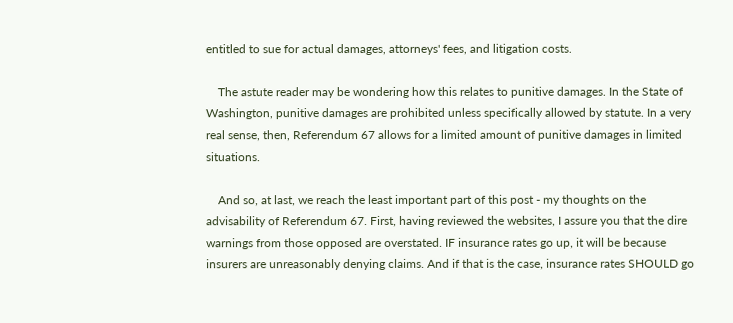entitled to sue for actual damages, attorneys' fees, and litigation costs.

    The astute reader may be wondering how this relates to punitive damages. In the State of Washington, punitive damages are prohibited unless specifically allowed by statute. In a very real sense, then, Referendum 67 allows for a limited amount of punitive damages in limited situations.

    And so, at last, we reach the least important part of this post - my thoughts on the advisability of Referendum 67. First, having reviewed the websites, I assure you that the dire warnings from those opposed are overstated. IF insurance rates go up, it will be because insurers are unreasonably denying claims. And if that is the case, insurance rates SHOULD go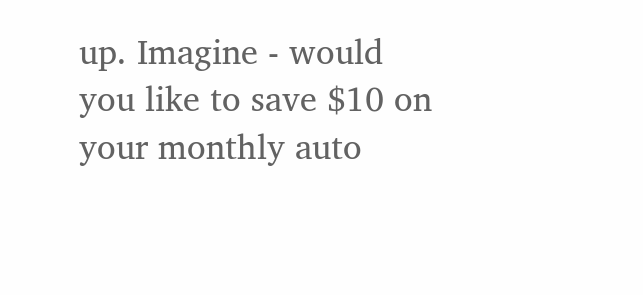up. Imagine - would you like to save $10 on your monthly auto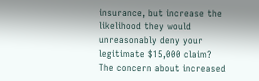insurance, but increase the likelihood they would unreasonably deny your legitimate $15,000 claim? The concern about increased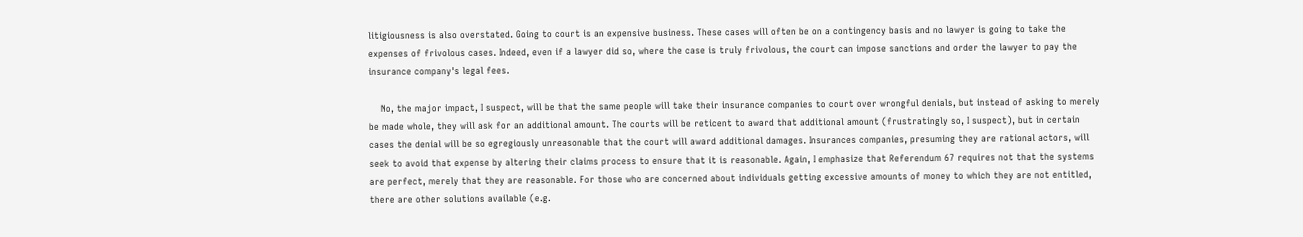litigiousness is also overstated. Going to court is an expensive business. These cases will often be on a contingency basis and no lawyer is going to take the expenses of frivolous cases. Indeed, even if a lawyer did so, where the case is truly frivolous, the court can impose sanctions and order the lawyer to pay the insurance company's legal fees.

    No, the major impact, I suspect, will be that the same people will take their insurance companies to court over wrongful denials, but instead of asking to merely be made whole, they will ask for an additional amount. The courts will be reticent to award that additional amount (frustratingly so, I suspect), but in certain cases the denial will be so egregiously unreasonable that the court will award additional damages. Insurances companies, presuming they are rational actors, will seek to avoid that expense by altering their claims process to ensure that it is reasonable. Again, I emphasize that Referendum 67 requires not that the systems are perfect, merely that they are reasonable. For those who are concerned about individuals getting excessive amounts of money to which they are not entitled, there are other solutions available (e.g.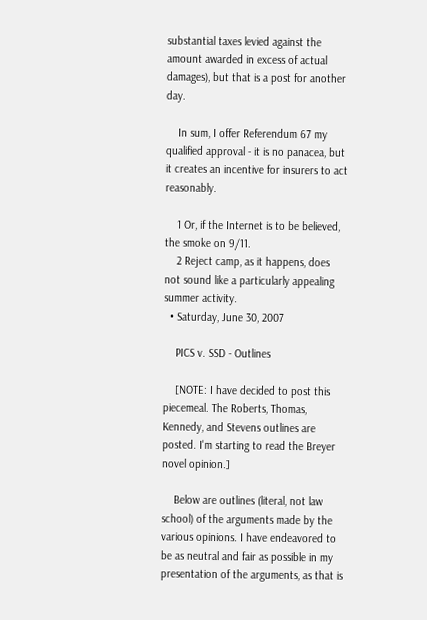substantial taxes levied against the amount awarded in excess of actual damages), but that is a post for another day.

    In sum, I offer Referendum 67 my qualified approval - it is no panacea, but it creates an incentive for insurers to act reasonably.

    1 Or, if the Internet is to be believed, the smoke on 9/11.
    2 Reject camp, as it happens, does not sound like a particularly appealing summer activity.
  • Saturday, June 30, 2007

    PICS v. SSD - Outlines

    [NOTE: I have decided to post this piecemeal. The Roberts, Thomas, Kennedy, and Stevens outlines are posted. I'm starting to read the Breyer novel opinion.]

    Below are outlines (literal, not law school) of the arguments made by the various opinions. I have endeavored to be as neutral and fair as possible in my presentation of the arguments, as that is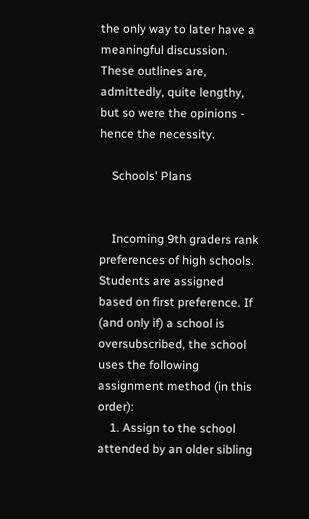the only way to later have a meaningful discussion. These outlines are, admittedly, quite lengthy, but so were the opinions - hence the necessity.

    Schools' Plans


    Incoming 9th graders rank preferences of high schools. Students are assigned based on first preference. If (and only if) a school is oversubscribed, the school uses the following assignment method (in this order):
    1. Assign to the school attended by an older sibling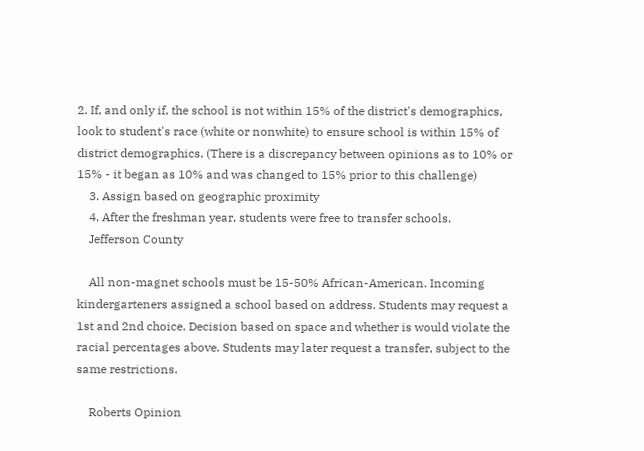2. If, and only if, the school is not within 15% of the district's demographics, look to student's race (white or nonwhite) to ensure school is within 15% of district demographics. (There is a discrepancy between opinions as to 10% or 15% - it began as 10% and was changed to 15% prior to this challenge)
    3. Assign based on geographic proximity
    4. After the freshman year, students were free to transfer schools.
    Jefferson County

    All non-magnet schools must be 15-50% African-American. Incoming kindergarteners assigned a school based on address. Students may request a 1st and 2nd choice. Decision based on space and whether is would violate the racial percentages above. Students may later request a transfer, subject to the same restrictions.

    Roberts Opinion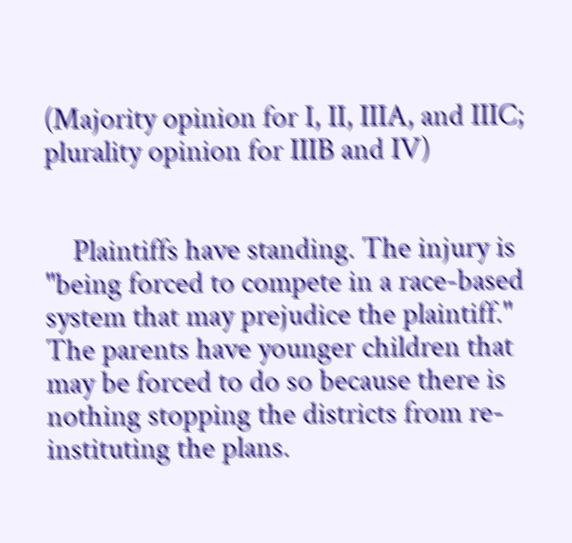(Majority opinion for I, II, IIIA, and IIIC; plurality opinion for IIIB and IV)


    Plaintiffs have standing. The injury is "being forced to compete in a race-based system that may prejudice the plaintiff." The parents have younger children that may be forced to do so because there is nothing stopping the districts from re-instituting the plans.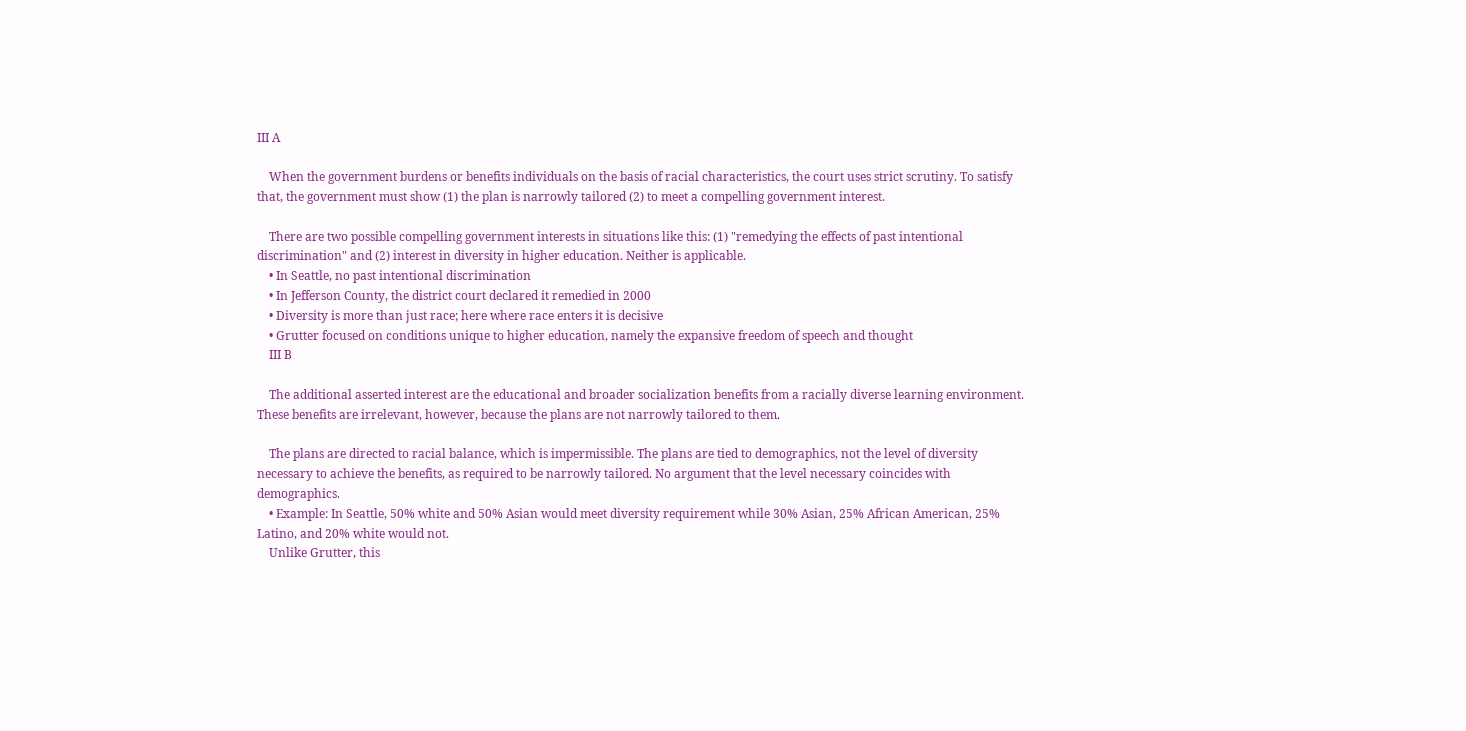III A

    When the government burdens or benefits individuals on the basis of racial characteristics, the court uses strict scrutiny. To satisfy that, the government must show (1) the plan is narrowly tailored (2) to meet a compelling government interest.

    There are two possible compelling government interests in situations like this: (1) "remedying the effects of past intentional discrimination" and (2) interest in diversity in higher education. Neither is applicable.
    • In Seattle, no past intentional discrimination
    • In Jefferson County, the district court declared it remedied in 2000
    • Diversity is more than just race; here where race enters it is decisive
    • Grutter focused on conditions unique to higher education, namely the expansive freedom of speech and thought
    III B

    The additional asserted interest are the educational and broader socialization benefits from a racially diverse learning environment. These benefits are irrelevant, however, because the plans are not narrowly tailored to them.

    The plans are directed to racial balance, which is impermissible. The plans are tied to demographics, not the level of diversity necessary to achieve the benefits, as required to be narrowly tailored. No argument that the level necessary coincides with demographics.
    • Example: In Seattle, 50% white and 50% Asian would meet diversity requirement while 30% Asian, 25% African American, 25% Latino, and 20% white would not.
    Unlike Grutter, this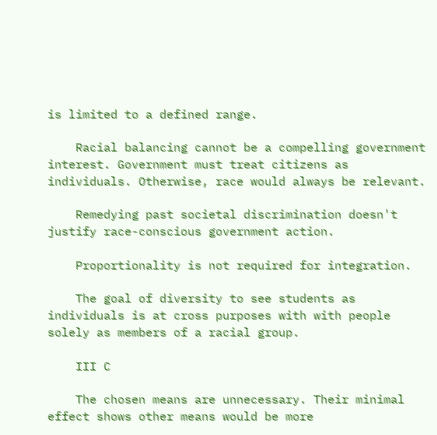is limited to a defined range.

    Racial balancing cannot be a compelling government interest. Government must treat citizens as individuals. Otherwise, race would always be relevant.

    Remedying past societal discrimination doesn't justify race-conscious government action.

    Proportionality is not required for integration.

    The goal of diversity to see students as individuals is at cross purposes with with people solely as members of a racial group.

    III C

    The chosen means are unnecessary. Their minimal effect shows other means would be more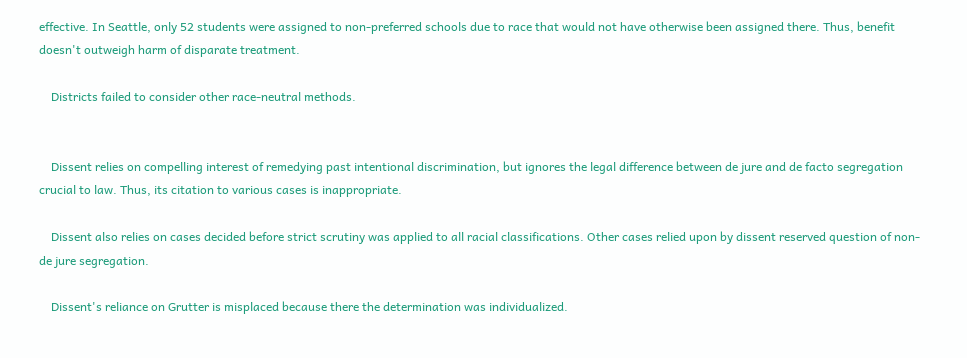effective. In Seattle, only 52 students were assigned to non-preferred schools due to race that would not have otherwise been assigned there. Thus, benefit doesn't outweigh harm of disparate treatment.

    Districts failed to consider other race-neutral methods.


    Dissent relies on compelling interest of remedying past intentional discrimination, but ignores the legal difference between de jure and de facto segregation crucial to law. Thus, its citation to various cases is inappropriate.

    Dissent also relies on cases decided before strict scrutiny was applied to all racial classifications. Other cases relied upon by dissent reserved question of non-de jure segregation.

    Dissent's reliance on Grutter is misplaced because there the determination was individualized.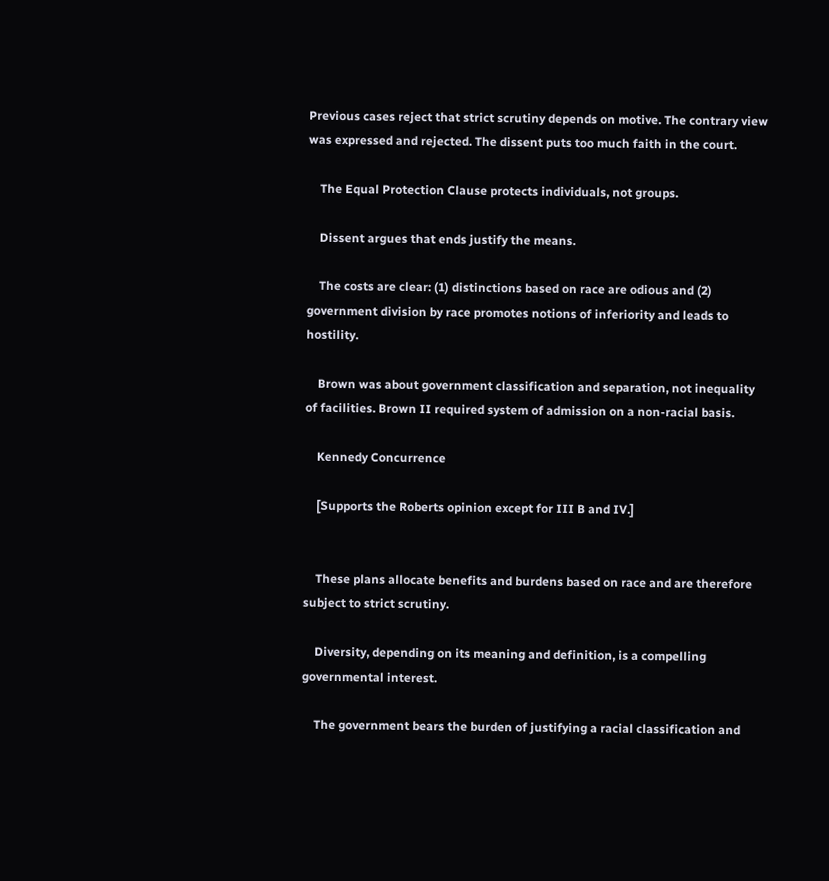Previous cases reject that strict scrutiny depends on motive. The contrary view was expressed and rejected. The dissent puts too much faith in the court.

    The Equal Protection Clause protects individuals, not groups.

    Dissent argues that ends justify the means.

    The costs are clear: (1) distinctions based on race are odious and (2) government division by race promotes notions of inferiority and leads to hostility.

    Brown was about government classification and separation, not inequality of facilities. Brown II required system of admission on a non-racial basis.

    Kennedy Concurrence

    [Supports the Roberts opinion except for III B and IV.]


    These plans allocate benefits and burdens based on race and are therefore subject to strict scrutiny.

    Diversity, depending on its meaning and definition, is a compelling governmental interest.

    The government bears the burden of justifying a racial classification and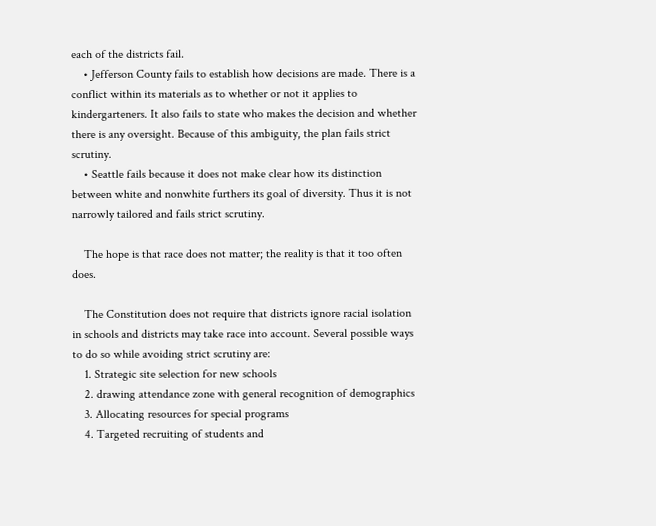each of the districts fail.
    • Jefferson County fails to establish how decisions are made. There is a conflict within its materials as to whether or not it applies to kindergarteners. It also fails to state who makes the decision and whether there is any oversight. Because of this ambiguity, the plan fails strict scrutiny.
    • Seattle fails because it does not make clear how its distinction between white and nonwhite furthers its goal of diversity. Thus it is not narrowly tailored and fails strict scrutiny.

    The hope is that race does not matter; the reality is that it too often does.

    The Constitution does not require that districts ignore racial isolation in schools and districts may take race into account. Several possible ways to do so while avoiding strict scrutiny are:
    1. Strategic site selection for new schools
    2. drawing attendance zone with general recognition of demographics
    3. Allocating resources for special programs
    4. Targeted recruiting of students and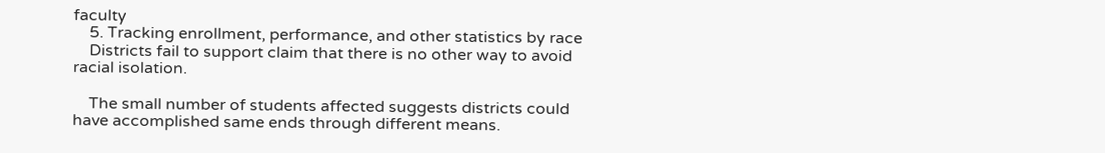faculty
    5. Tracking enrollment, performance, and other statistics by race
    Districts fail to support claim that there is no other way to avoid racial isolation.

    The small number of students affected suggests districts could have accomplished same ends through different means.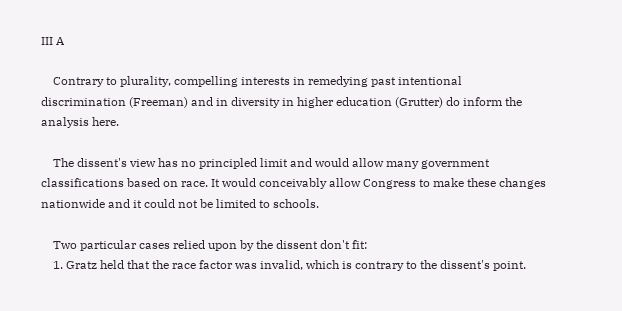III A

    Contrary to plurality, compelling interests in remedying past intentional discrimination (Freeman) and in diversity in higher education (Grutter) do inform the analysis here.

    The dissent's view has no principled limit and would allow many government classifications based on race. It would conceivably allow Congress to make these changes nationwide and it could not be limited to schools.

    Two particular cases relied upon by the dissent don't fit:
    1. Gratz held that the race factor was invalid, which is contrary to the dissent's point.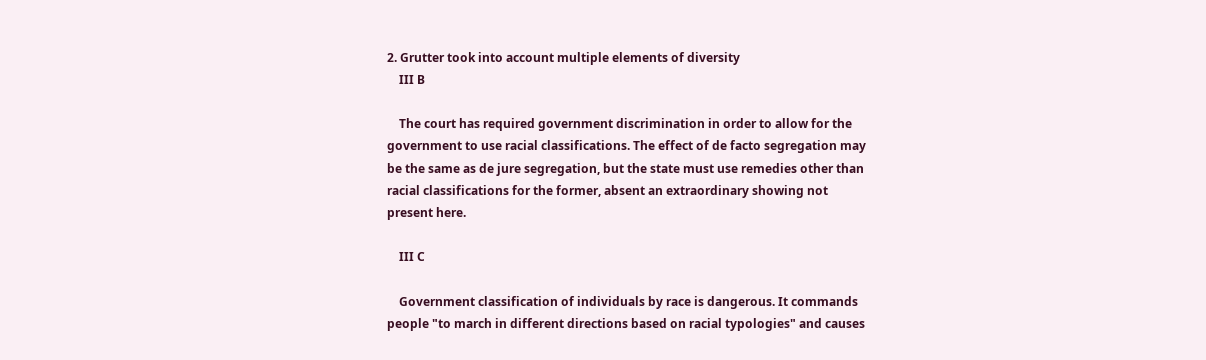2. Grutter took into account multiple elements of diversity
    III B

    The court has required government discrimination in order to allow for the government to use racial classifications. The effect of de facto segregation may be the same as de jure segregation, but the state must use remedies other than racial classifications for the former, absent an extraordinary showing not present here.

    III C

    Government classification of individuals by race is dangerous. It commands people "to march in different directions based on racial typologies" and causes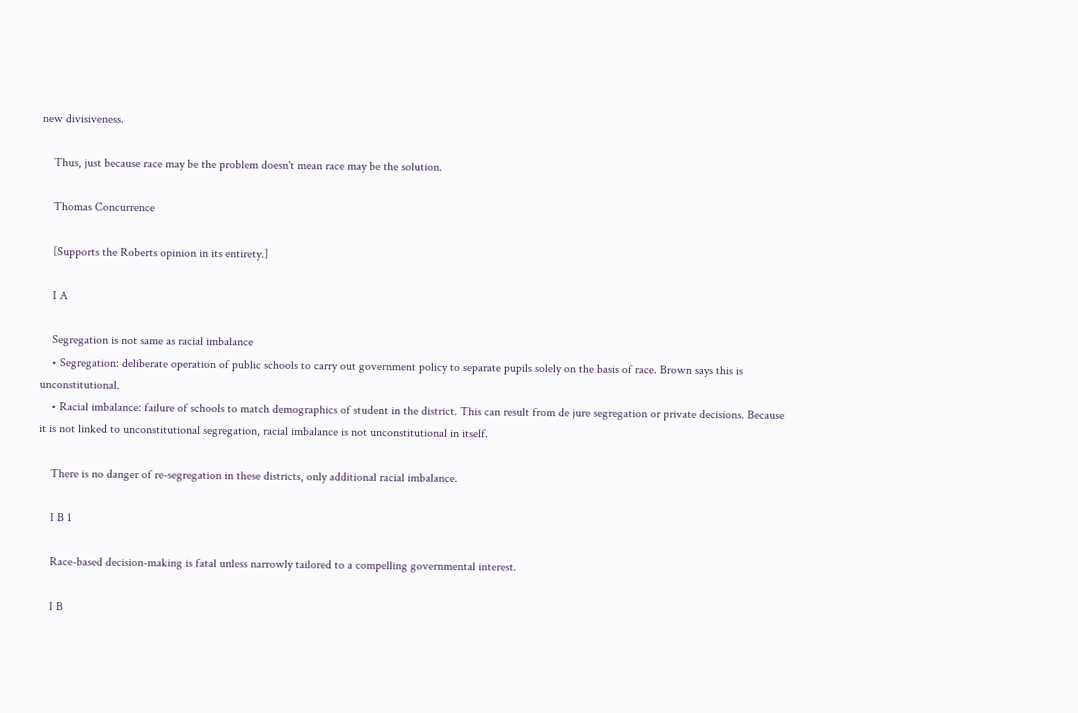new divisiveness.

    Thus, just because race may be the problem doesn't mean race may be the solution.

    Thomas Concurrence

    [Supports the Roberts opinion in its entirety.]

    I A

    Segregation is not same as racial imbalance
    • Segregation: deliberate operation of public schools to carry out government policy to separate pupils solely on the basis of race. Brown says this is unconstitutional.
    • Racial imbalance: failure of schools to match demographics of student in the district. This can result from de jure segregation or private decisions. Because it is not linked to unconstitutional segregation, racial imbalance is not unconstitutional in itself.

    There is no danger of re-segregation in these districts, only additional racial imbalance.

    I B 1

    Race-based decision-making is fatal unless narrowly tailored to a compelling governmental interest.

    I B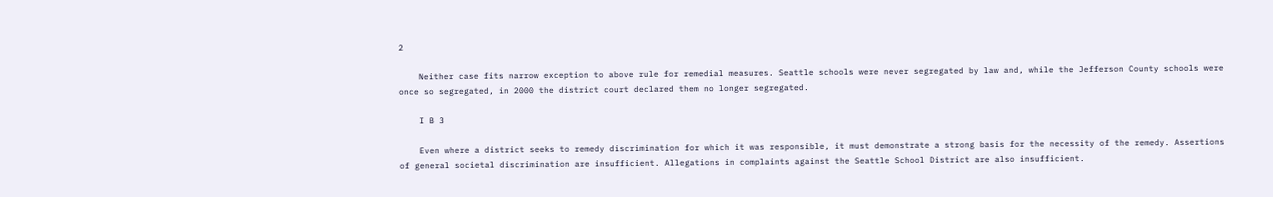2

    Neither case fits narrow exception to above rule for remedial measures. Seattle schools were never segregated by law and, while the Jefferson County schools were once so segregated, in 2000 the district court declared them no longer segregated.

    I B 3

    Even where a district seeks to remedy discrimination for which it was responsible, it must demonstrate a strong basis for the necessity of the remedy. Assertions of general societal discrimination are insufficient. Allegations in complaints against the Seattle School District are also insufficient.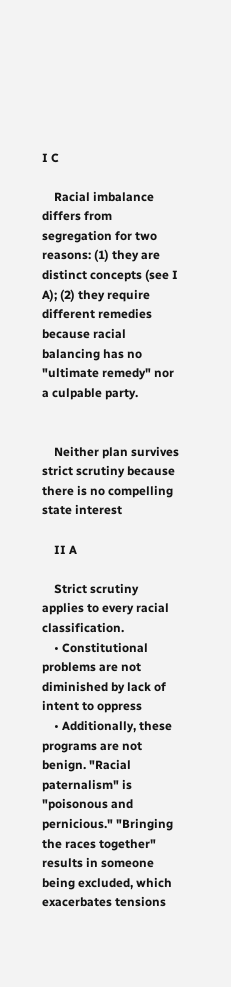I C

    Racial imbalance differs from segregation for two reasons: (1) they are distinct concepts (see I A); (2) they require different remedies because racial balancing has no "ultimate remedy" nor a culpable party.


    Neither plan survives strict scrutiny because there is no compelling state interest

    II A

    Strict scrutiny applies to every racial classification.
    • Constitutional problems are not diminished by lack of intent to oppress
    • Additionally, these programs are not benign. "Racial paternalism" is "poisonous and pernicious." "Bringing the races together" results in someone being excluded, which exacerbates tensions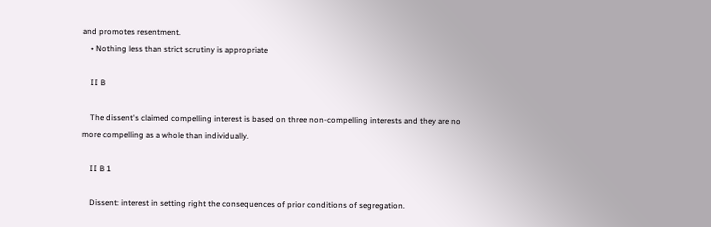and promotes resentment.
    • Nothing less than strict scrutiny is appropriate

    II B

    The dissent's claimed compelling interest is based on three non-compelling interests and they are no more compelling as a whole than individually.

    II B 1

    Dissent: interest in setting right the consequences of prior conditions of segregation.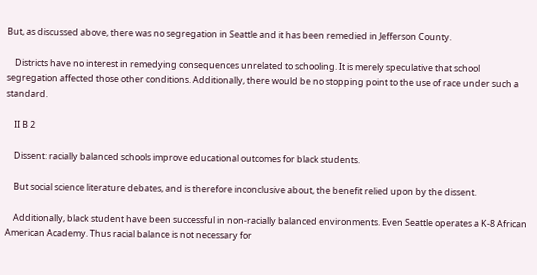But, as discussed above, there was no segregation in Seattle and it has been remedied in Jefferson County.

    Districts have no interest in remedying consequences unrelated to schooling. It is merely speculative that school segregation affected those other conditions. Additionally, there would be no stopping point to the use of race under such a standard.

    II B 2

    Dissent: racially balanced schools improve educational outcomes for black students.

    But social science literature debates, and is therefore inconclusive about, the benefit relied upon by the dissent.

    Additionally, black student have been successful in non-racially balanced environments. Even Seattle operates a K-8 African American Academy. Thus racial balance is not necessary for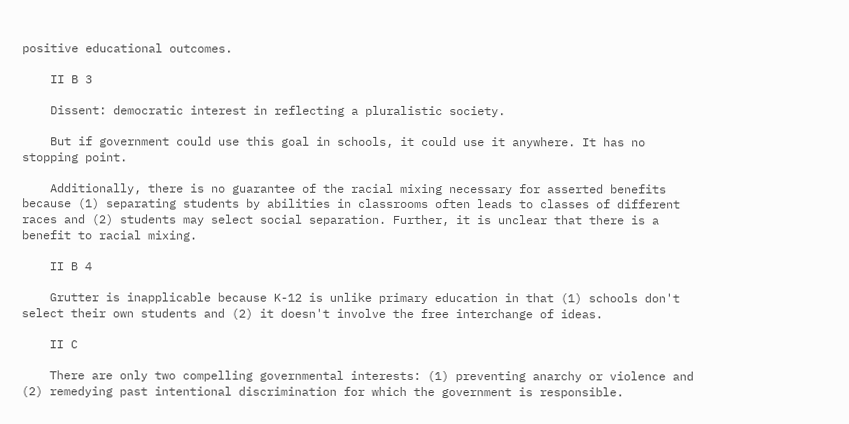positive educational outcomes.

    II B 3

    Dissent: democratic interest in reflecting a pluralistic society.

    But if government could use this goal in schools, it could use it anywhere. It has no stopping point.

    Additionally, there is no guarantee of the racial mixing necessary for asserted benefits because (1) separating students by abilities in classrooms often leads to classes of different races and (2) students may select social separation. Further, it is unclear that there is a benefit to racial mixing.

    II B 4

    Grutter is inapplicable because K-12 is unlike primary education in that (1) schools don't select their own students and (2) it doesn't involve the free interchange of ideas.

    II C

    There are only two compelling governmental interests: (1) preventing anarchy or violence and (2) remedying past intentional discrimination for which the government is responsible.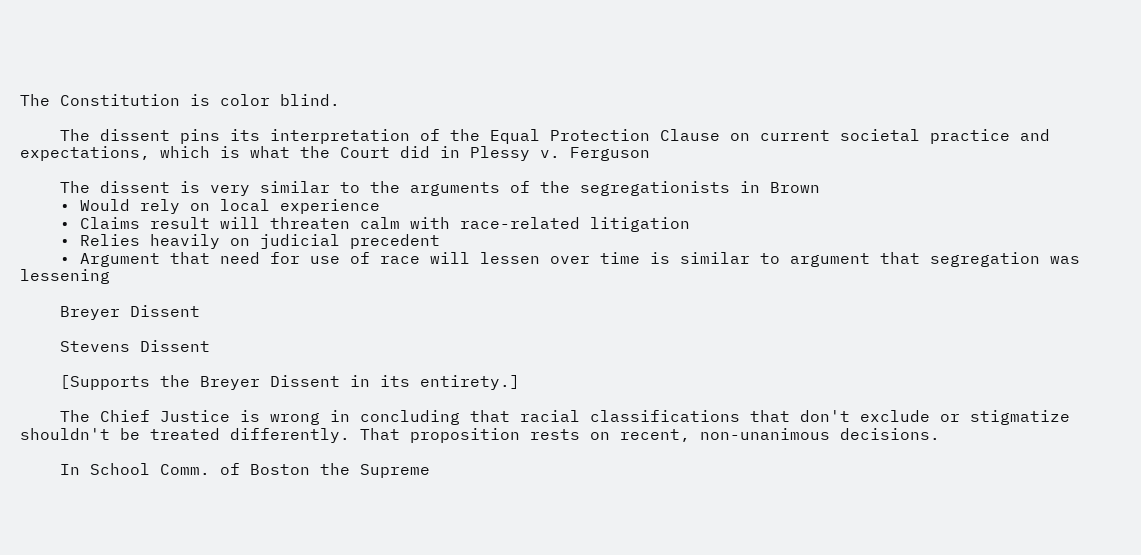The Constitution is color blind.

    The dissent pins its interpretation of the Equal Protection Clause on current societal practice and expectations, which is what the Court did in Plessy v. Ferguson

    The dissent is very similar to the arguments of the segregationists in Brown
    • Would rely on local experience
    • Claims result will threaten calm with race-related litigation
    • Relies heavily on judicial precedent
    • Argument that need for use of race will lessen over time is similar to argument that segregation was lessening

    Breyer Dissent

    Stevens Dissent

    [Supports the Breyer Dissent in its entirety.]

    The Chief Justice is wrong in concluding that racial classifications that don't exclude or stigmatize shouldn't be treated differently. That proposition rests on recent, non-unanimous decisions.

    In School Comm. of Boston the Supreme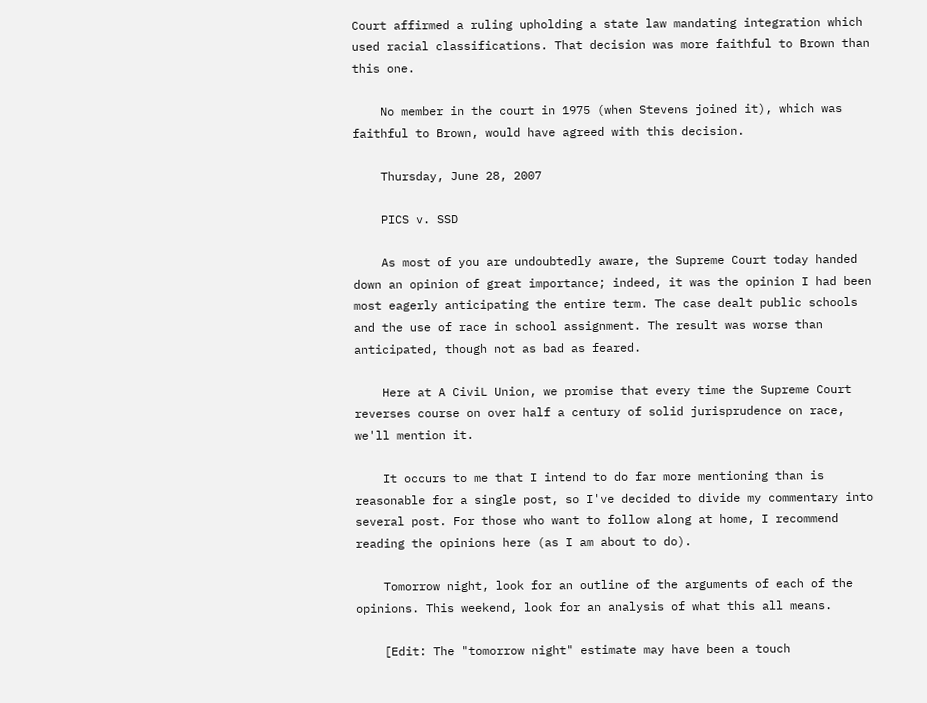Court affirmed a ruling upholding a state law mandating integration which used racial classifications. That decision was more faithful to Brown than this one.

    No member in the court in 1975 (when Stevens joined it), which was faithful to Brown, would have agreed with this decision.

    Thursday, June 28, 2007

    PICS v. SSD

    As most of you are undoubtedly aware, the Supreme Court today handed down an opinion of great importance; indeed, it was the opinion I had been most eagerly anticipating the entire term. The case dealt public schools and the use of race in school assignment. The result was worse than anticipated, though not as bad as feared.

    Here at A CiviL Union, we promise that every time the Supreme Court reverses course on over half a century of solid jurisprudence on race, we'll mention it.

    It occurs to me that I intend to do far more mentioning than is reasonable for a single post, so I've decided to divide my commentary into several post. For those who want to follow along at home, I recommend reading the opinions here (as I am about to do).

    Tomorrow night, look for an outline of the arguments of each of the opinions. This weekend, look for an analysis of what this all means.

    [Edit: The "tomorrow night" estimate may have been a touch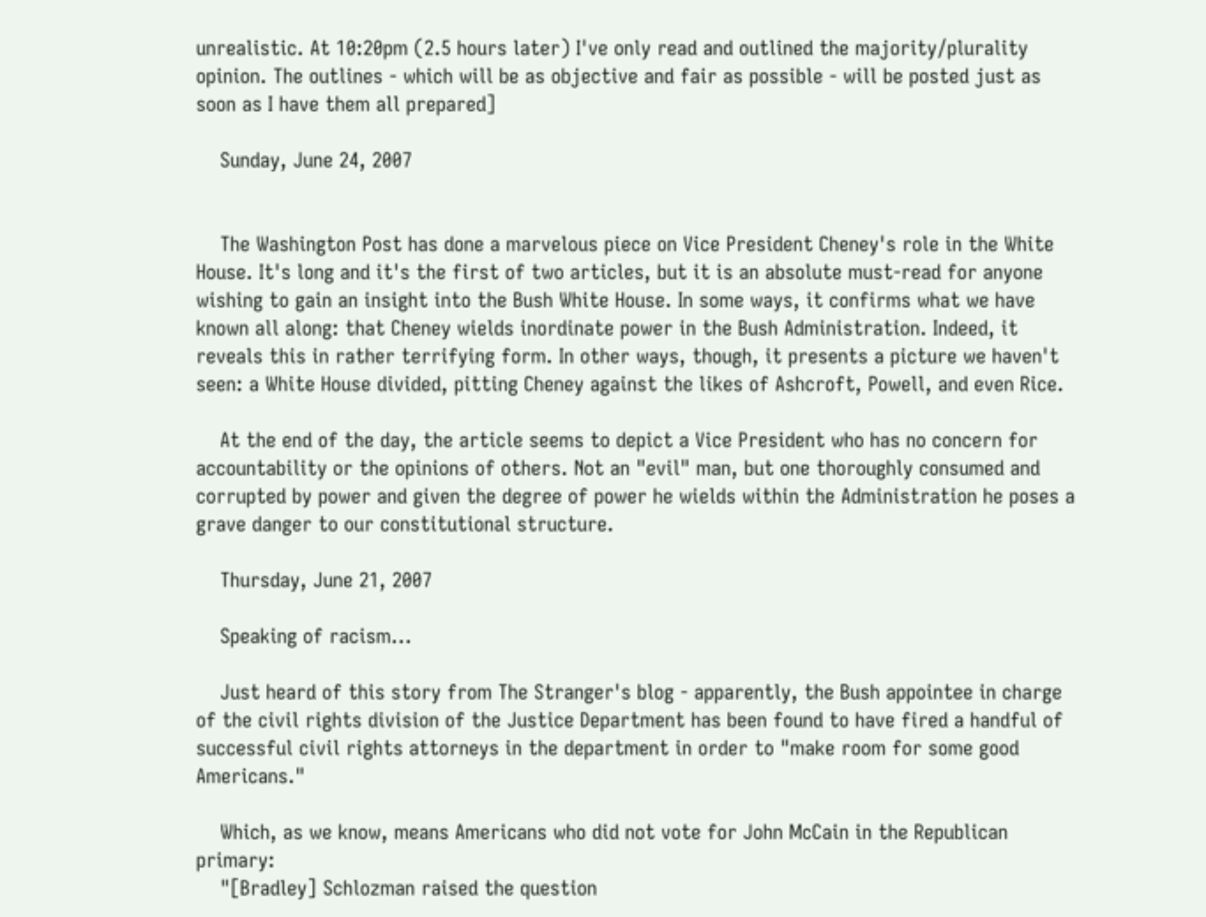unrealistic. At 10:20pm (2.5 hours later) I've only read and outlined the majority/plurality opinion. The outlines - which will be as objective and fair as possible - will be posted just as soon as I have them all prepared]

    Sunday, June 24, 2007


    The Washington Post has done a marvelous piece on Vice President Cheney's role in the White House. It's long and it's the first of two articles, but it is an absolute must-read for anyone wishing to gain an insight into the Bush White House. In some ways, it confirms what we have known all along: that Cheney wields inordinate power in the Bush Administration. Indeed, it reveals this in rather terrifying form. In other ways, though, it presents a picture we haven't seen: a White House divided, pitting Cheney against the likes of Ashcroft, Powell, and even Rice.

    At the end of the day, the article seems to depict a Vice President who has no concern for accountability or the opinions of others. Not an "evil" man, but one thoroughly consumed and corrupted by power and given the degree of power he wields within the Administration he poses a grave danger to our constitutional structure.

    Thursday, June 21, 2007

    Speaking of racism...

    Just heard of this story from The Stranger's blog - apparently, the Bush appointee in charge of the civil rights division of the Justice Department has been found to have fired a handful of successful civil rights attorneys in the department in order to "make room for some good Americans."

    Which, as we know, means Americans who did not vote for John McCain in the Republican primary:
    "[Bradley] Schlozman raised the question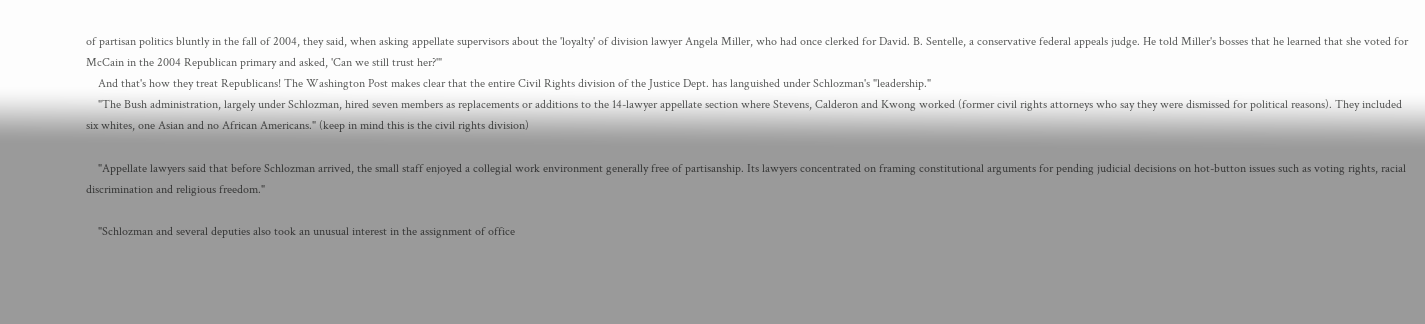of partisan politics bluntly in the fall of 2004, they said, when asking appellate supervisors about the 'loyalty' of division lawyer Angela Miller, who had once clerked for David. B. Sentelle, a conservative federal appeals judge. He told Miller's bosses that he learned that she voted for McCain in the 2004 Republican primary and asked, 'Can we still trust her?'"
    And that's how they treat Republicans! The Washington Post makes clear that the entire Civil Rights division of the Justice Dept. has languished under Schlozman's "leadership."
    "The Bush administration, largely under Schlozman, hired seven members as replacements or additions to the 14-lawyer appellate section where Stevens, Calderon and Kwong worked (former civil rights attorneys who say they were dismissed for political reasons). They included six whites, one Asian and no African Americans." (keep in mind this is the civil rights division)

    "Appellate lawyers said that before Schlozman arrived, the small staff enjoyed a collegial work environment generally free of partisanship. Its lawyers concentrated on framing constitutional arguments for pending judicial decisions on hot-button issues such as voting rights, racial discrimination and religious freedom."

    "Schlozman and several deputies also took an unusual interest in the assignment of office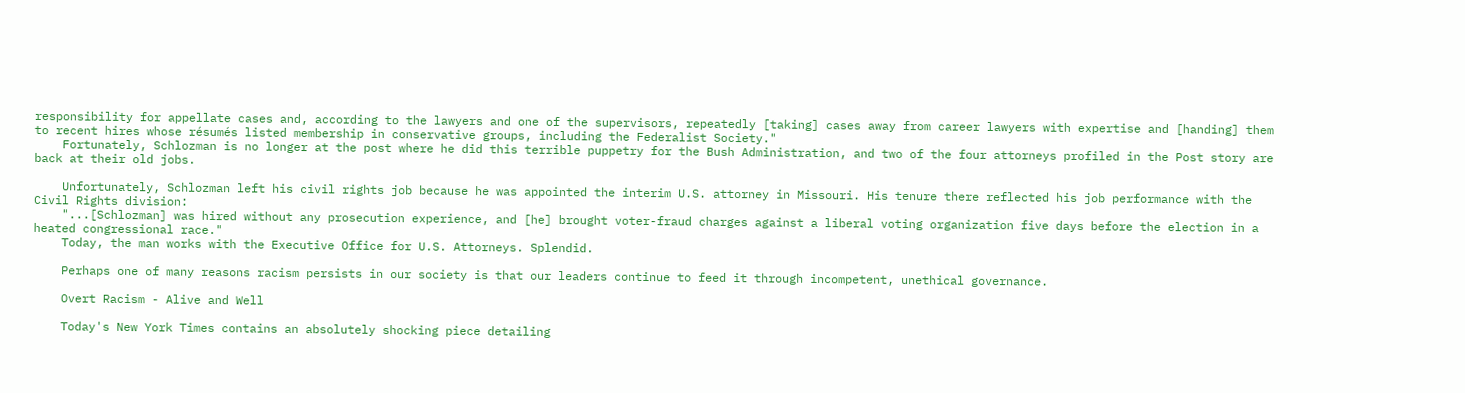responsibility for appellate cases and, according to the lawyers and one of the supervisors, repeatedly [taking] cases away from career lawyers with expertise and [handing] them to recent hires whose résumés listed membership in conservative groups, including the Federalist Society."
    Fortunately, Schlozman is no longer at the post where he did this terrible puppetry for the Bush Administration, and two of the four attorneys profiled in the Post story are back at their old jobs.

    Unfortunately, Schlozman left his civil rights job because he was appointed the interim U.S. attorney in Missouri. His tenure there reflected his job performance with the Civil Rights division:
    "...[Schlozman] was hired without any prosecution experience, and [he] brought voter-fraud charges against a liberal voting organization five days before the election in a heated congressional race."
    Today, the man works with the Executive Office for U.S. Attorneys. Splendid.

    Perhaps one of many reasons racism persists in our society is that our leaders continue to feed it through incompetent, unethical governance.

    Overt Racism - Alive and Well

    Today's New York Times contains an absolutely shocking piece detailing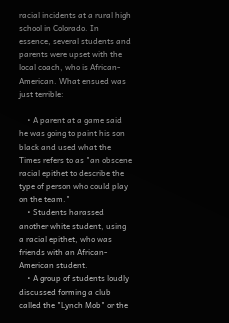racial incidents at a rural high school in Colorado. In essence, several students and parents were upset with the local coach, who is African-American. What ensued was just terrible:

    • A parent at a game said he was going to paint his son black and used what the Times refers to as "an obscene racial epithet to describe the type of person who could play on the team."
    • Students harassed another white student, using a racial epithet, who was friends with an African-American student.
    • A group of students loudly discussed forming a club called the "Lynch Mob" or the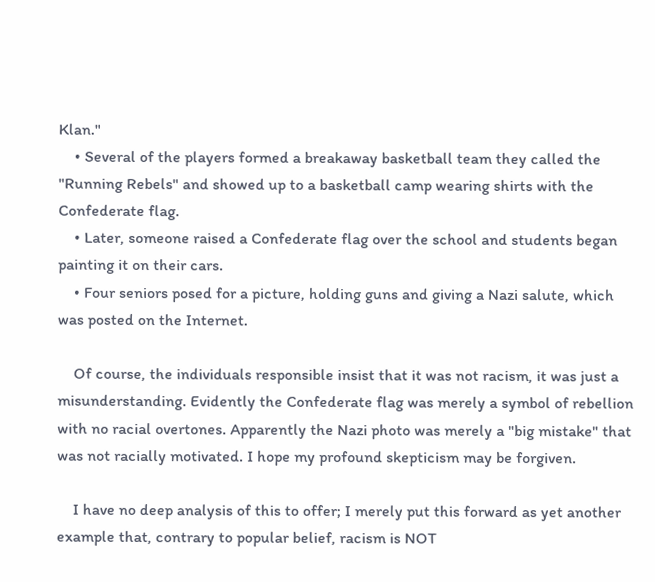Klan."
    • Several of the players formed a breakaway basketball team they called the "Running Rebels" and showed up to a basketball camp wearing shirts with the Confederate flag.
    • Later, someone raised a Confederate flag over the school and students began painting it on their cars.
    • Four seniors posed for a picture, holding guns and giving a Nazi salute, which was posted on the Internet.

    Of course, the individuals responsible insist that it was not racism, it was just a misunderstanding. Evidently the Confederate flag was merely a symbol of rebellion with no racial overtones. Apparently the Nazi photo was merely a "big mistake" that was not racially motivated. I hope my profound skepticism may be forgiven.

    I have no deep analysis of this to offer; I merely put this forward as yet another example that, contrary to popular belief, racism is NOT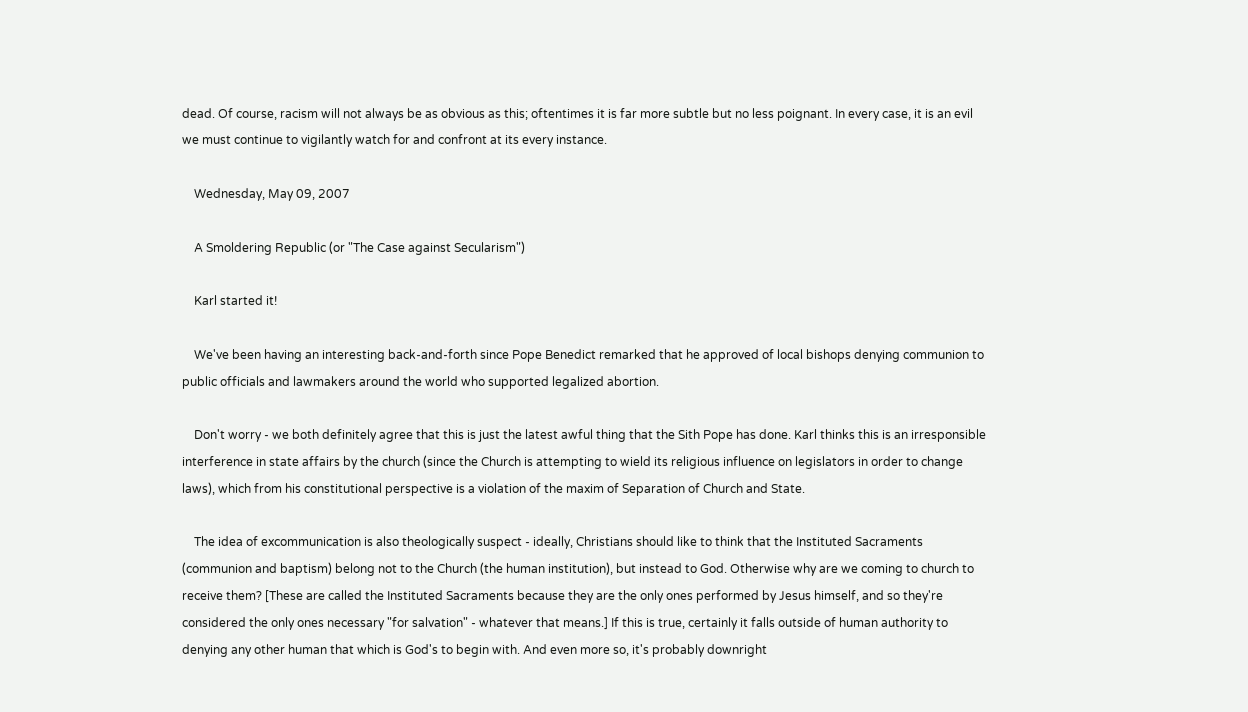dead. Of course, racism will not always be as obvious as this; oftentimes it is far more subtle but no less poignant. In every case, it is an evil we must continue to vigilantly watch for and confront at its every instance.

    Wednesday, May 09, 2007

    A Smoldering Republic (or "The Case against Secularism")

    Karl started it!

    We've been having an interesting back-and-forth since Pope Benedict remarked that he approved of local bishops denying communion to public officials and lawmakers around the world who supported legalized abortion.

    Don't worry - we both definitely agree that this is just the latest awful thing that the Sith Pope has done. Karl thinks this is an irresponsible interference in state affairs by the church (since the Church is attempting to wield its religious influence on legislators in order to change laws), which from his constitutional perspective is a violation of the maxim of Separation of Church and State.

    The idea of excommunication is also theologically suspect - ideally, Christians should like to think that the Instituted Sacraments (communion and baptism) belong not to the Church (the human institution), but instead to God. Otherwise why are we coming to church to receive them? [These are called the Instituted Sacraments because they are the only ones performed by Jesus himself, and so they're considered the only ones necessary "for salvation" - whatever that means.] If this is true, certainly it falls outside of human authority to denying any other human that which is God's to begin with. And even more so, it's probably downright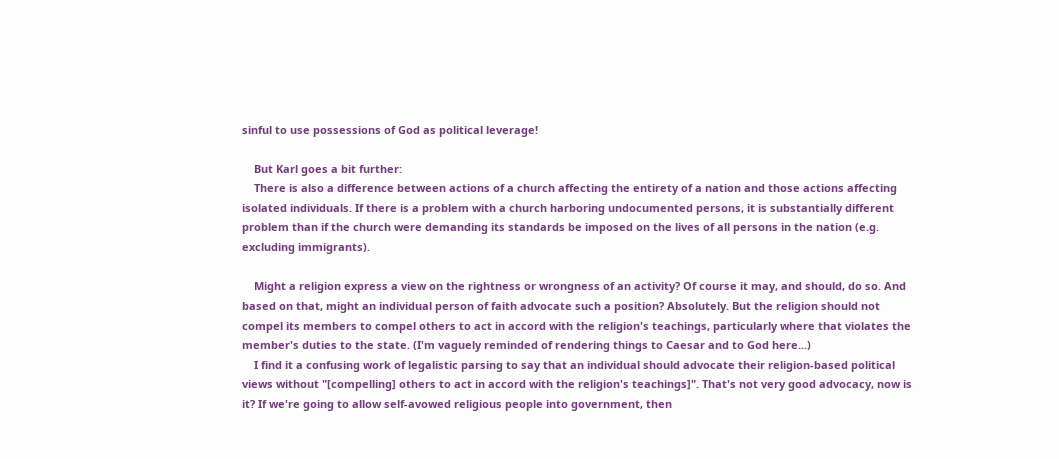sinful to use possessions of God as political leverage!

    But Karl goes a bit further:
    There is also a difference between actions of a church affecting the entirety of a nation and those actions affecting isolated individuals. If there is a problem with a church harboring undocumented persons, it is substantially different problem than if the church were demanding its standards be imposed on the lives of all persons in the nation (e.g. excluding immigrants).

    Might a religion express a view on the rightness or wrongness of an activity? Of course it may, and should, do so. And based on that, might an individual person of faith advocate such a position? Absolutely. But the religion should not compel its members to compel others to act in accord with the religion's teachings, particularly where that violates the member's duties to the state. (I'm vaguely reminded of rendering things to Caesar and to God here...)
    I find it a confusing work of legalistic parsing to say that an individual should advocate their religion-based political views without "[compelling] others to act in accord with the religion's teachings]". That's not very good advocacy, now is it? If we're going to allow self-avowed religious people into government, then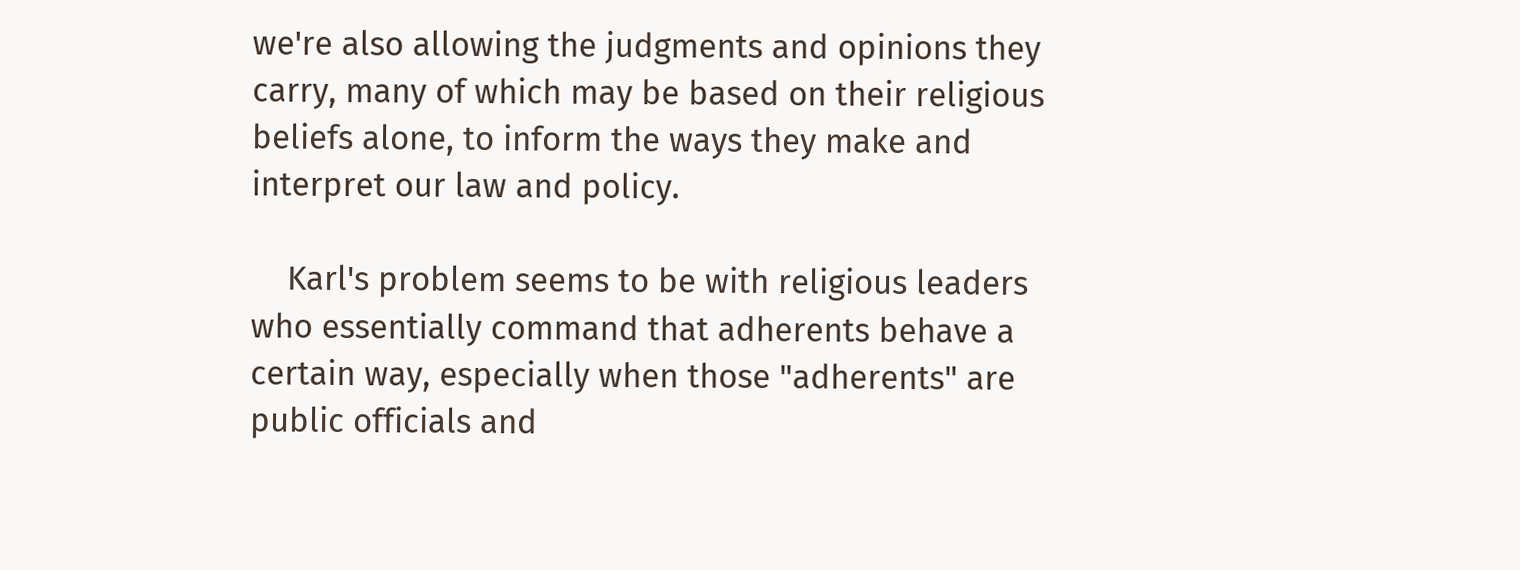we're also allowing the judgments and opinions they carry, many of which may be based on their religious beliefs alone, to inform the ways they make and interpret our law and policy.

    Karl's problem seems to be with religious leaders who essentially command that adherents behave a certain way, especially when those "adherents" are public officials and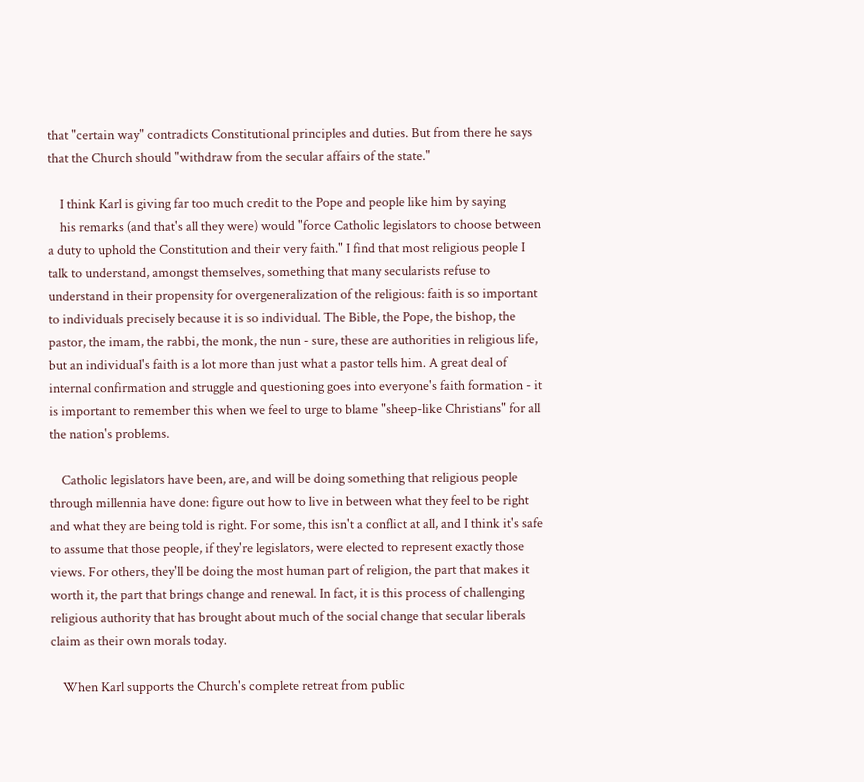that "certain way" contradicts Constitutional principles and duties. But from there he says that the Church should "withdraw from the secular affairs of the state."

    I think Karl is giving far too much credit to the Pope and people like him by saying
    his remarks (and that's all they were) would "force Catholic legislators to choose between a duty to uphold the Constitution and their very faith." I find that most religious people I talk to understand, amongst themselves, something that many secularists refuse to understand in their propensity for overgeneralization of the religious: faith is so important to individuals precisely because it is so individual. The Bible, the Pope, the bishop, the pastor, the imam, the rabbi, the monk, the nun - sure, these are authorities in religious life, but an individual's faith is a lot more than just what a pastor tells him. A great deal of internal confirmation and struggle and questioning goes into everyone's faith formation - it is important to remember this when we feel to urge to blame "sheep-like Christians" for all the nation's problems.

    Catholic legislators have been, are, and will be doing something that religious people through millennia have done: figure out how to live in between what they feel to be right and what they are being told is right. For some, this isn't a conflict at all, and I think it's safe to assume that those people, if they're legislators, were elected to represent exactly those views. For others, they'll be doing the most human part of religion, the part that makes it worth it, the part that brings change and renewal. In fact, it is this process of challenging religious authority that has brought about much of the social change that secular liberals claim as their own morals today.

    When Karl supports the Church's complete retreat from public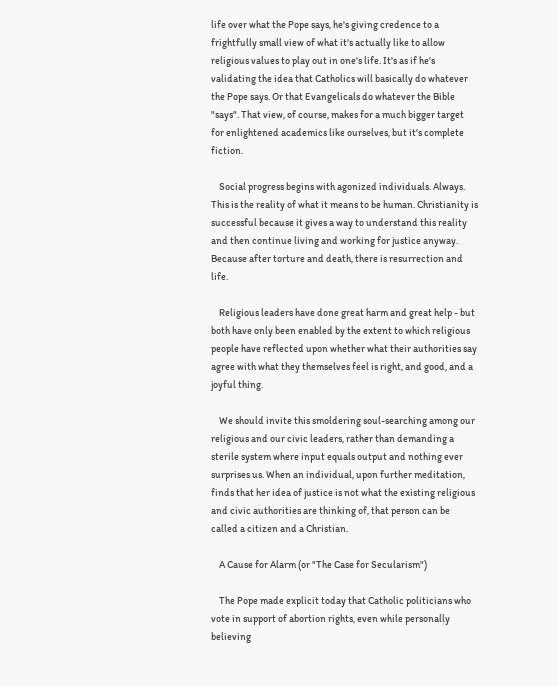life over what the Pope says, he's giving credence to a frightfully small view of what it's actually like to allow religious values to play out in one's life. It's as if he's validating the idea that Catholics will basically do whatever the Pope says. Or that Evangelicals do whatever the Bible "says". That view, of course, makes for a much bigger target for enlightened academics like ourselves, but it's complete fiction.

    Social progress begins with agonized individuals. Always. This is the reality of what it means to be human. Christianity is successful because it gives a way to understand this reality and then continue living and working for justice anyway. Because after torture and death, there is resurrection and life.

    Religious leaders have done great harm and great help - but both have only been enabled by the extent to which religious people have reflected upon whether what their authorities say agree with what they themselves feel is right, and good, and a joyful thing.

    We should invite this smoldering soul-searching among our religious and our civic leaders, rather than demanding a sterile system where input equals output and nothing ever surprises us. When an individual, upon further meditation, finds that her idea of justice is not what the existing religious and civic authorities are thinking of, that person can be called a citizen and a Christian.

    A Cause for Alarm (or "The Case for Secularism")

    The Pope made explicit today that Catholic politicians who vote in support of abortion rights, even while personally believing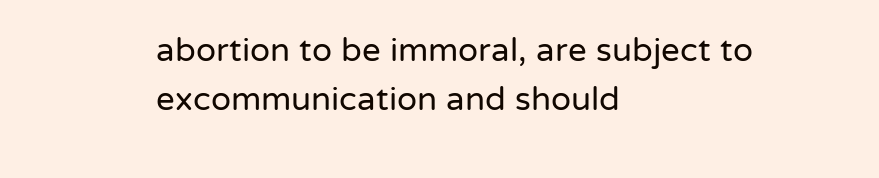abortion to be immoral, are subject to excommunication and should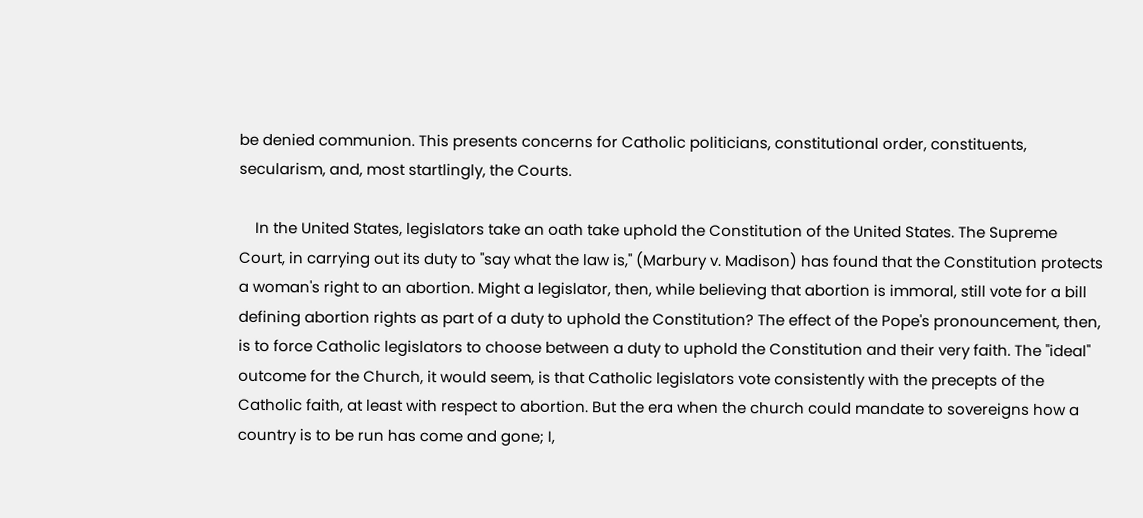be denied communion. This presents concerns for Catholic politicians, constitutional order, constituents, secularism, and, most startlingly, the Courts.

    In the United States, legislators take an oath take uphold the Constitution of the United States. The Supreme Court, in carrying out its duty to "say what the law is," (Marbury v. Madison) has found that the Constitution protects a woman's right to an abortion. Might a legislator, then, while believing that abortion is immoral, still vote for a bill defining abortion rights as part of a duty to uphold the Constitution? The effect of the Pope's pronouncement, then, is to force Catholic legislators to choose between a duty to uphold the Constitution and their very faith. The "ideal" outcome for the Church, it would seem, is that Catholic legislators vote consistently with the precepts of the Catholic faith, at least with respect to abortion. But the era when the church could mandate to sovereigns how a country is to be run has come and gone; I,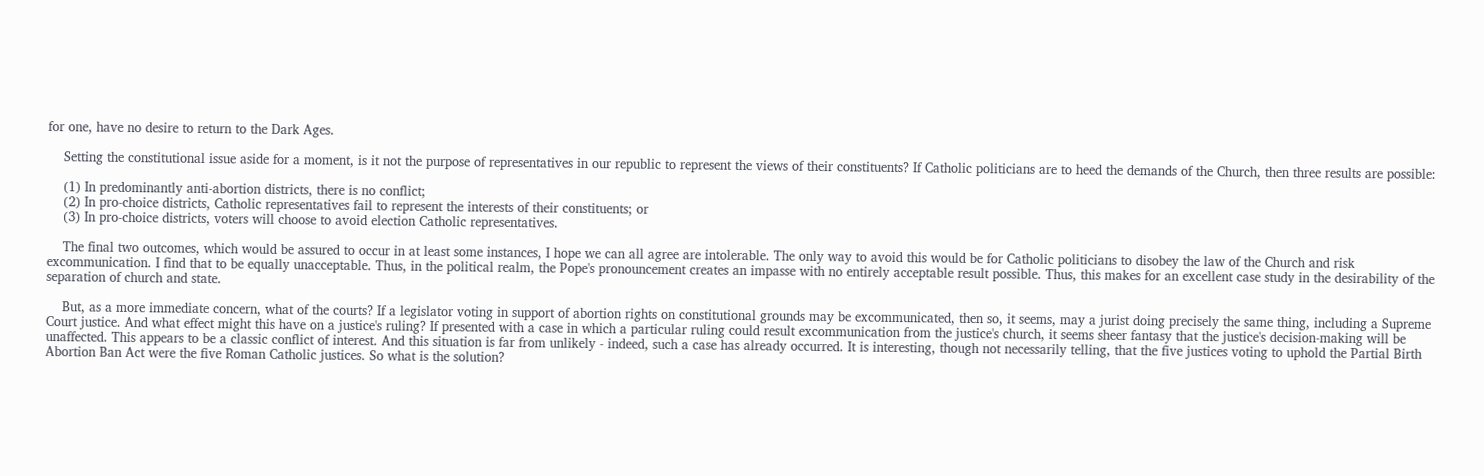for one, have no desire to return to the Dark Ages.

    Setting the constitutional issue aside for a moment, is it not the purpose of representatives in our republic to represent the views of their constituents? If Catholic politicians are to heed the demands of the Church, then three results are possible:

    (1) In predominantly anti-abortion districts, there is no conflict;
    (2) In pro-choice districts, Catholic representatives fail to represent the interests of their constituents; or
    (3) In pro-choice districts, voters will choose to avoid election Catholic representatives.

    The final two outcomes, which would be assured to occur in at least some instances, I hope we can all agree are intolerable. The only way to avoid this would be for Catholic politicians to disobey the law of the Church and risk excommunication. I find that to be equally unacceptable. Thus, in the political realm, the Pope's pronouncement creates an impasse with no entirely acceptable result possible. Thus, this makes for an excellent case study in the desirability of the separation of church and state.

    But, as a more immediate concern, what of the courts? If a legislator voting in support of abortion rights on constitutional grounds may be excommunicated, then so, it seems, may a jurist doing precisely the same thing, including a Supreme Court justice. And what effect might this have on a justice's ruling? If presented with a case in which a particular ruling could result excommunication from the justice's church, it seems sheer fantasy that the justice's decision-making will be unaffected. This appears to be a classic conflict of interest. And this situation is far from unlikely - indeed, such a case has already occurred. It is interesting, though not necessarily telling, that the five justices voting to uphold the Partial Birth Abortion Ban Act were the five Roman Catholic justices. So what is the solution?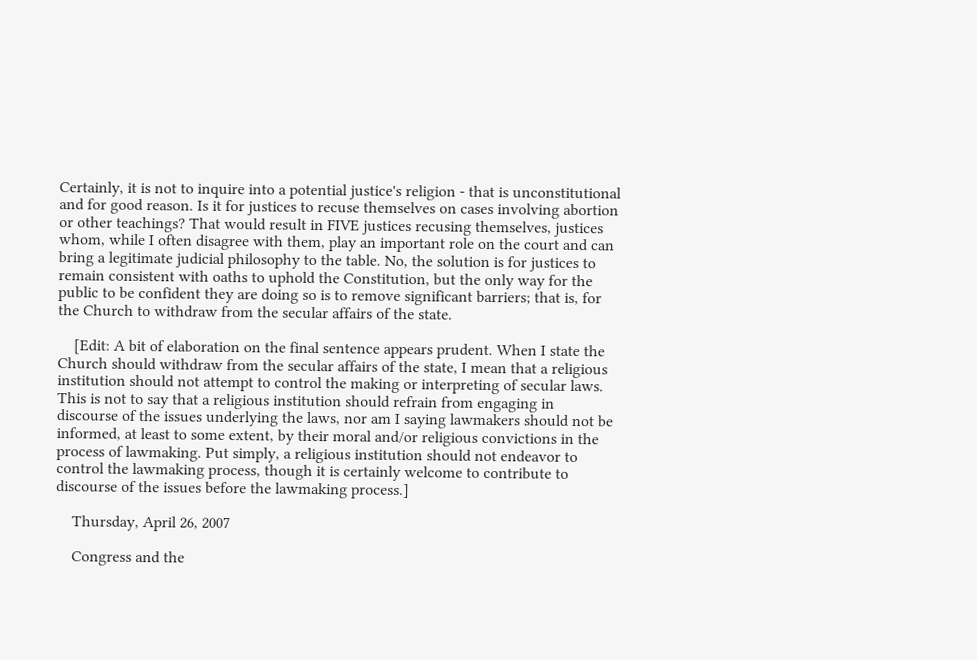Certainly, it is not to inquire into a potential justice's religion - that is unconstitutional and for good reason. Is it for justices to recuse themselves on cases involving abortion or other teachings? That would result in FIVE justices recusing themselves, justices whom, while I often disagree with them, play an important role on the court and can bring a legitimate judicial philosophy to the table. No, the solution is for justices to remain consistent with oaths to uphold the Constitution, but the only way for the public to be confident they are doing so is to remove significant barriers; that is, for the Church to withdraw from the secular affairs of the state.

    [Edit: A bit of elaboration on the final sentence appears prudent. When I state the Church should withdraw from the secular affairs of the state, I mean that a religious institution should not attempt to control the making or interpreting of secular laws. This is not to say that a religious institution should refrain from engaging in discourse of the issues underlying the laws, nor am I saying lawmakers should not be informed, at least to some extent, by their moral and/or religious convictions in the process of lawmaking. Put simply, a religious institution should not endeavor to control the lawmaking process, though it is certainly welcome to contribute to discourse of the issues before the lawmaking process.]

    Thursday, April 26, 2007

    Congress and the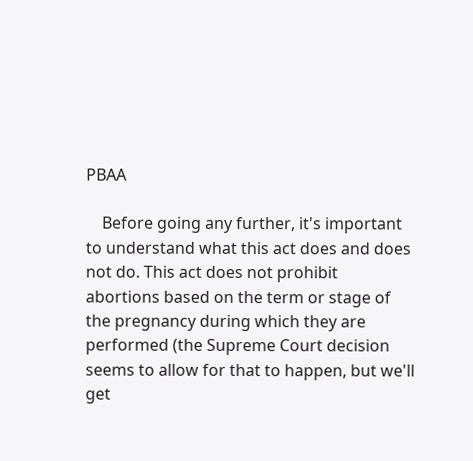PBAA

    Before going any further, it's important to understand what this act does and does not do. This act does not prohibit abortions based on the term or stage of the pregnancy during which they are performed (the Supreme Court decision seems to allow for that to happen, but we'll get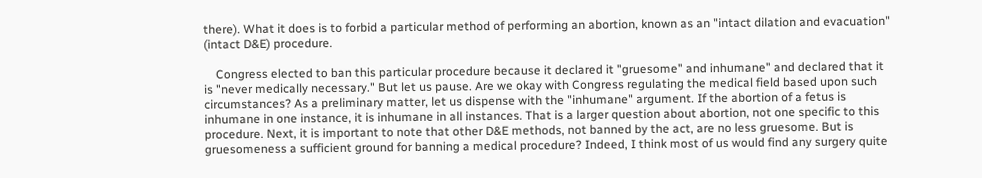there). What it does is to forbid a particular method of performing an abortion, known as an "intact dilation and evacuation" (intact D&E) procedure.

    Congress elected to ban this particular procedure because it declared it "gruesome" and inhumane" and declared that it is "never medically necessary." But let us pause. Are we okay with Congress regulating the medical field based upon such circumstances? As a preliminary matter, let us dispense with the "inhumane" argument. If the abortion of a fetus is inhumane in one instance, it is inhumane in all instances. That is a larger question about abortion, not one specific to this procedure. Next, it is important to note that other D&E methods, not banned by the act, are no less gruesome. But is gruesomeness a sufficient ground for banning a medical procedure? Indeed, I think most of us would find any surgery quite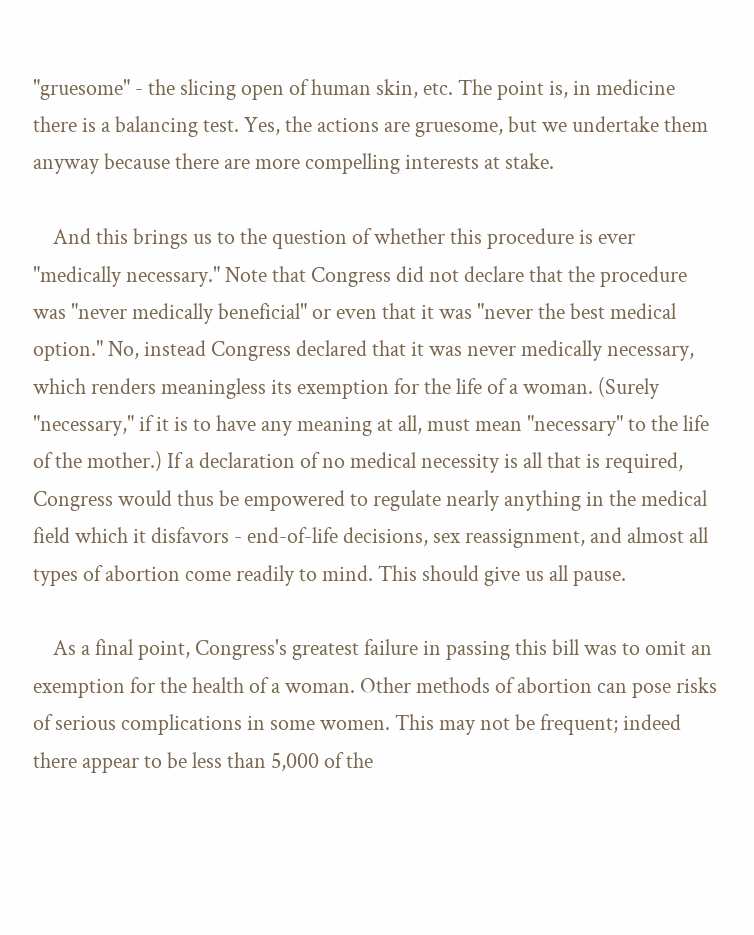"gruesome" - the slicing open of human skin, etc. The point is, in medicine there is a balancing test. Yes, the actions are gruesome, but we undertake them anyway because there are more compelling interests at stake.

    And this brings us to the question of whether this procedure is ever "medically necessary." Note that Congress did not declare that the procedure was "never medically beneficial" or even that it was "never the best medical option." No, instead Congress declared that it was never medically necessary, which renders meaningless its exemption for the life of a woman. (Surely "necessary," if it is to have any meaning at all, must mean "necessary" to the life of the mother.) If a declaration of no medical necessity is all that is required, Congress would thus be empowered to regulate nearly anything in the medical field which it disfavors - end-of-life decisions, sex reassignment, and almost all types of abortion come readily to mind. This should give us all pause.

    As a final point, Congress's greatest failure in passing this bill was to omit an exemption for the health of a woman. Other methods of abortion can pose risks of serious complications in some women. This may not be frequent; indeed there appear to be less than 5,000 of the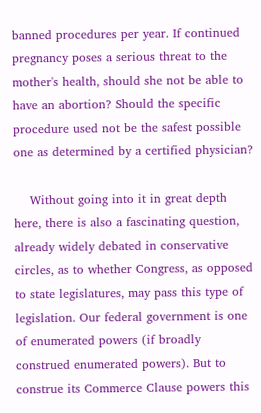banned procedures per year. If continued pregnancy poses a serious threat to the mother's health, should she not be able to have an abortion? Should the specific procedure used not be the safest possible one as determined by a certified physician?

    Without going into it in great depth here, there is also a fascinating question, already widely debated in conservative circles, as to whether Congress, as opposed to state legislatures, may pass this type of legislation. Our federal government is one of enumerated powers (if broadly construed enumerated powers). But to construe its Commerce Clause powers this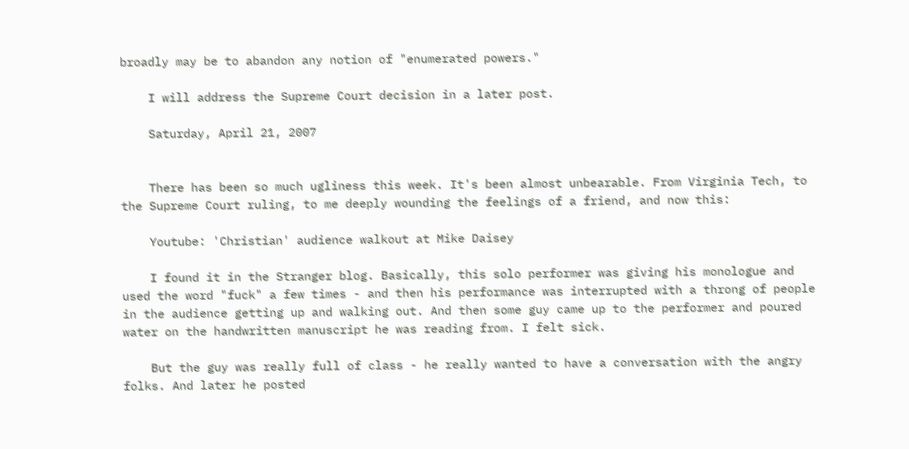broadly may be to abandon any notion of "enumerated powers."

    I will address the Supreme Court decision in a later post.

    Saturday, April 21, 2007


    There has been so much ugliness this week. It's been almost unbearable. From Virginia Tech, to the Supreme Court ruling, to me deeply wounding the feelings of a friend, and now this:

    Youtube: 'Christian' audience walkout at Mike Daisey

    I found it in the Stranger blog. Basically, this solo performer was giving his monologue and used the word "fuck" a few times - and then his performance was interrupted with a throng of people in the audience getting up and walking out. And then some guy came up to the performer and poured water on the handwritten manuscript he was reading from. I felt sick.

    But the guy was really full of class - he really wanted to have a conversation with the angry folks. And later he posted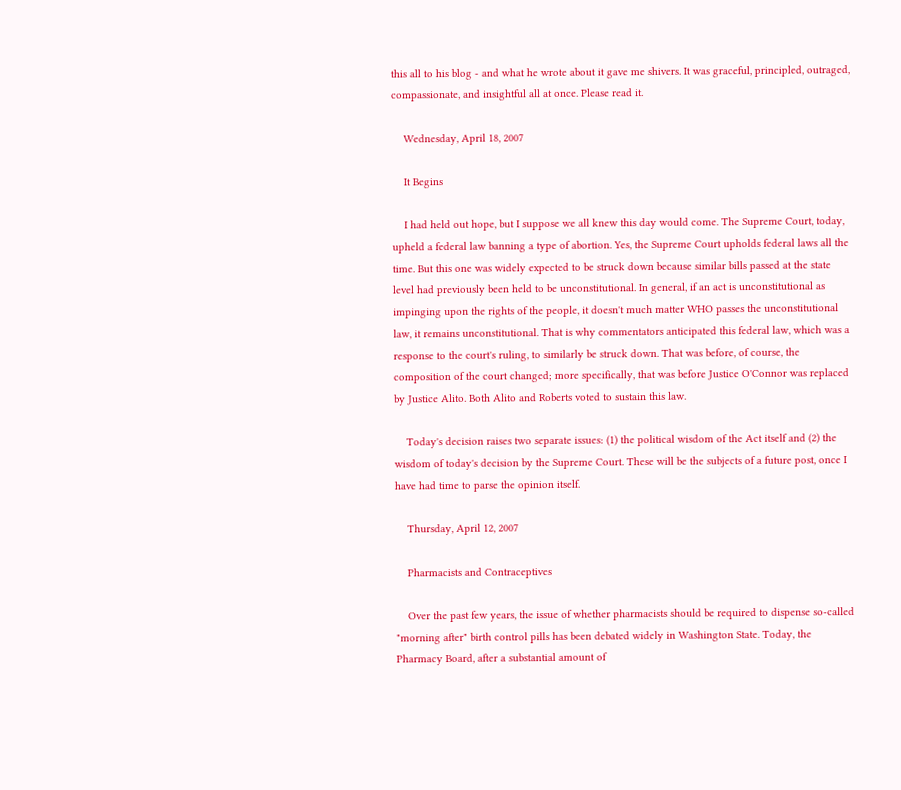this all to his blog - and what he wrote about it gave me shivers. It was graceful, principled, outraged, compassionate, and insightful all at once. Please read it.

    Wednesday, April 18, 2007

    It Begins

    I had held out hope, but I suppose we all knew this day would come. The Supreme Court, today, upheld a federal law banning a type of abortion. Yes, the Supreme Court upholds federal laws all the time. But this one was widely expected to be struck down because similar bills passed at the state level had previously been held to be unconstitutional. In general, if an act is unconstitutional as impinging upon the rights of the people, it doesn't much matter WHO passes the unconstitutional law, it remains unconstitutional. That is why commentators anticipated this federal law, which was a response to the court's ruling, to similarly be struck down. That was before, of course, the composition of the court changed; more specifically, that was before Justice O'Connor was replaced by Justice Alito. Both Alito and Roberts voted to sustain this law.

    Today's decision raises two separate issues: (1) the political wisdom of the Act itself and (2) the wisdom of today's decision by the Supreme Court. These will be the subjects of a future post, once I have had time to parse the opinion itself.

    Thursday, April 12, 2007

    Pharmacists and Contraceptives

    Over the past few years, the issue of whether pharmacists should be required to dispense so-called "morning after" birth control pills has been debated widely in Washington State. Today, the Pharmacy Board, after a substantial amount of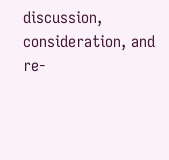discussion, consideration, and re-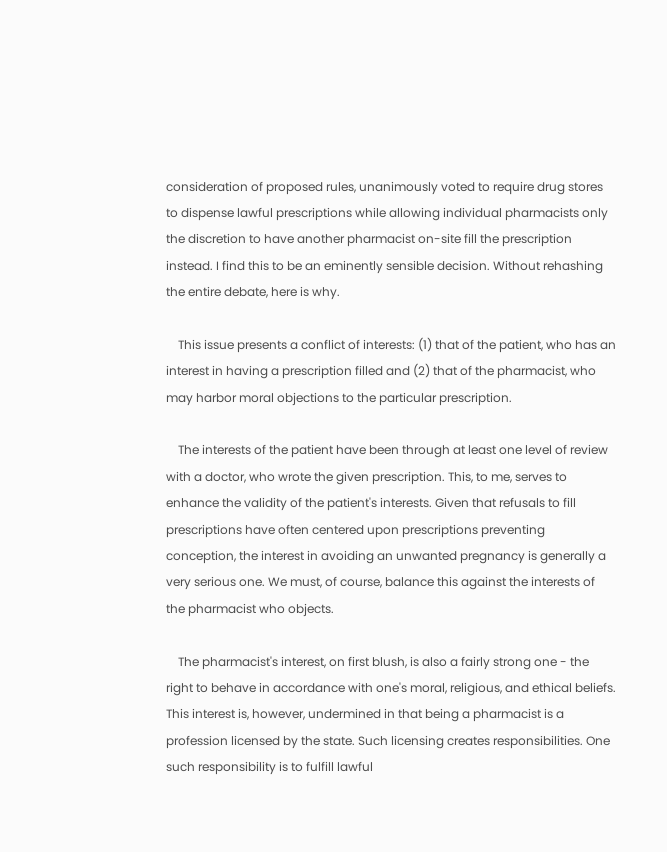consideration of proposed rules, unanimously voted to require drug stores to dispense lawful prescriptions while allowing individual pharmacists only the discretion to have another pharmacist on-site fill the prescription instead. I find this to be an eminently sensible decision. Without rehashing the entire debate, here is why.

    This issue presents a conflict of interests: (1) that of the patient, who has an interest in having a prescription filled and (2) that of the pharmacist, who may harbor moral objections to the particular prescription.

    The interests of the patient have been through at least one level of review with a doctor, who wrote the given prescription. This, to me, serves to enhance the validity of the patient's interests. Given that refusals to fill prescriptions have often centered upon prescriptions preventing conception, the interest in avoiding an unwanted pregnancy is generally a very serious one. We must, of course, balance this against the interests of the pharmacist who objects.

    The pharmacist's interest, on first blush, is also a fairly strong one - the right to behave in accordance with one's moral, religious, and ethical beliefs. This interest is, however, undermined in that being a pharmacist is a profession licensed by the state. Such licensing creates responsibilities. One such responsibility is to fulfill lawful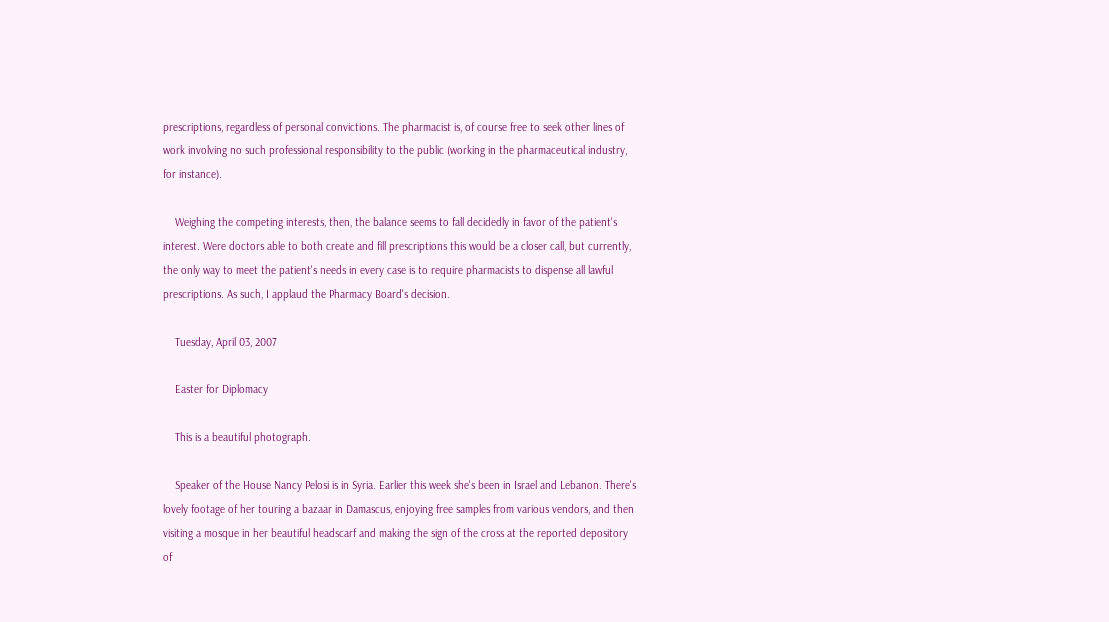prescriptions, regardless of personal convictions. The pharmacist is, of course free to seek other lines of work involving no such professional responsibility to the public (working in the pharmaceutical industry, for instance).

    Weighing the competing interests, then, the balance seems to fall decidedly in favor of the patient's interest. Were doctors able to both create and fill prescriptions this would be a closer call, but currently, the only way to meet the patient's needs in every case is to require pharmacists to dispense all lawful prescriptions. As such, I applaud the Pharmacy Board's decision.

    Tuesday, April 03, 2007

    Easter for Diplomacy

    This is a beautiful photograph.

    Speaker of the House Nancy Pelosi is in Syria. Earlier this week she's been in Israel and Lebanon. There's lovely footage of her touring a bazaar in Damascus, enjoying free samples from various vendors, and then visiting a mosque in her beautiful headscarf and making the sign of the cross at the reported depository of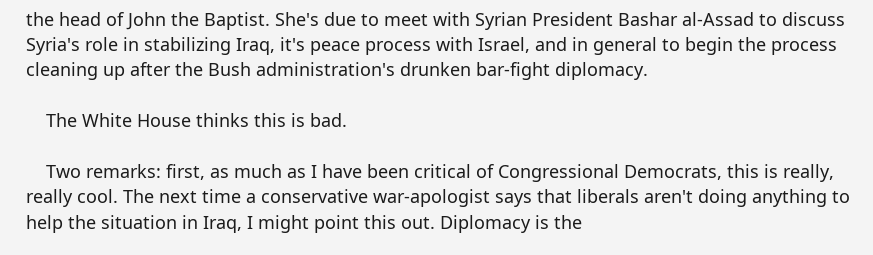the head of John the Baptist. She's due to meet with Syrian President Bashar al-Assad to discuss Syria's role in stabilizing Iraq, it's peace process with Israel, and in general to begin the process cleaning up after the Bush administration's drunken bar-fight diplomacy.

    The White House thinks this is bad.

    Two remarks: first, as much as I have been critical of Congressional Democrats, this is really, really cool. The next time a conservative war-apologist says that liberals aren't doing anything to help the situation in Iraq, I might point this out. Diplomacy is the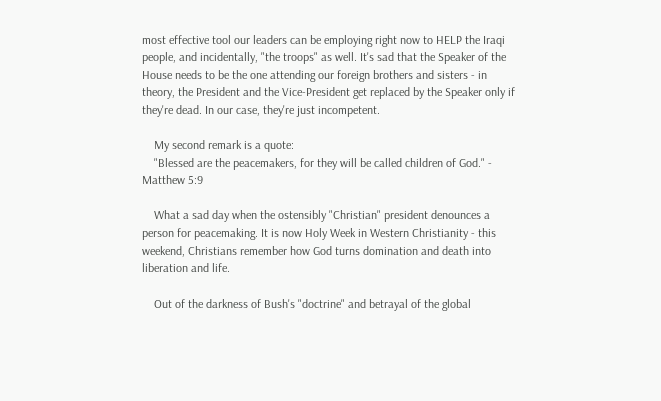most effective tool our leaders can be employing right now to HELP the Iraqi people, and incidentally, "the troops" as well. It's sad that the Speaker of the House needs to be the one attending our foreign brothers and sisters - in theory, the President and the Vice-President get replaced by the Speaker only if they're dead. In our case, they're just incompetent.

    My second remark is a quote:
    "Blessed are the peacemakers, for they will be called children of God." - Matthew 5:9

    What a sad day when the ostensibly "Christian" president denounces a person for peacemaking. It is now Holy Week in Western Christianity - this weekend, Christians remember how God turns domination and death into liberation and life.

    Out of the darkness of Bush's "doctrine" and betrayal of the global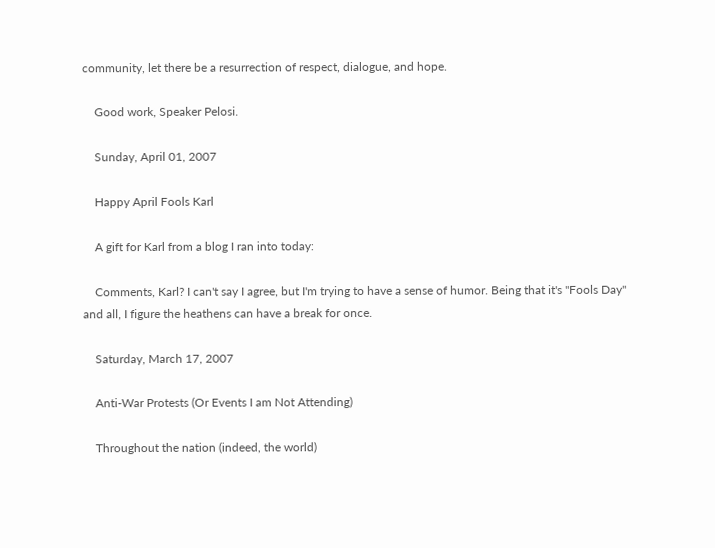community, let there be a resurrection of respect, dialogue, and hope.

    Good work, Speaker Pelosi.

    Sunday, April 01, 2007

    Happy April Fools Karl

    A gift for Karl from a blog I ran into today:

    Comments, Karl? I can't say I agree, but I'm trying to have a sense of humor. Being that it's "Fools Day" and all, I figure the heathens can have a break for once.

    Saturday, March 17, 2007

    Anti-War Protests (Or Events I am Not Attending)

    Throughout the nation (indeed, the world)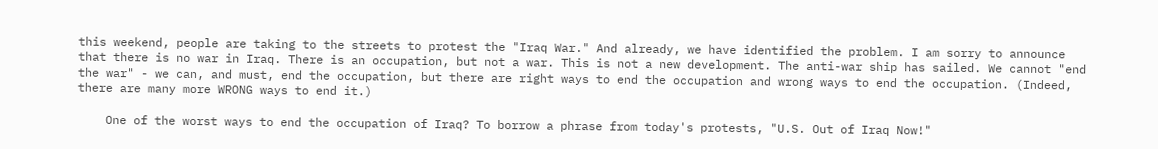this weekend, people are taking to the streets to protest the "Iraq War." And already, we have identified the problem. I am sorry to announce that there is no war in Iraq. There is an occupation, but not a war. This is not a new development. The anti-war ship has sailed. We cannot "end the war" - we can, and must, end the occupation, but there are right ways to end the occupation and wrong ways to end the occupation. (Indeed, there are many more WRONG ways to end it.)

    One of the worst ways to end the occupation of Iraq? To borrow a phrase from today's protests, "U.S. Out of Iraq Now!"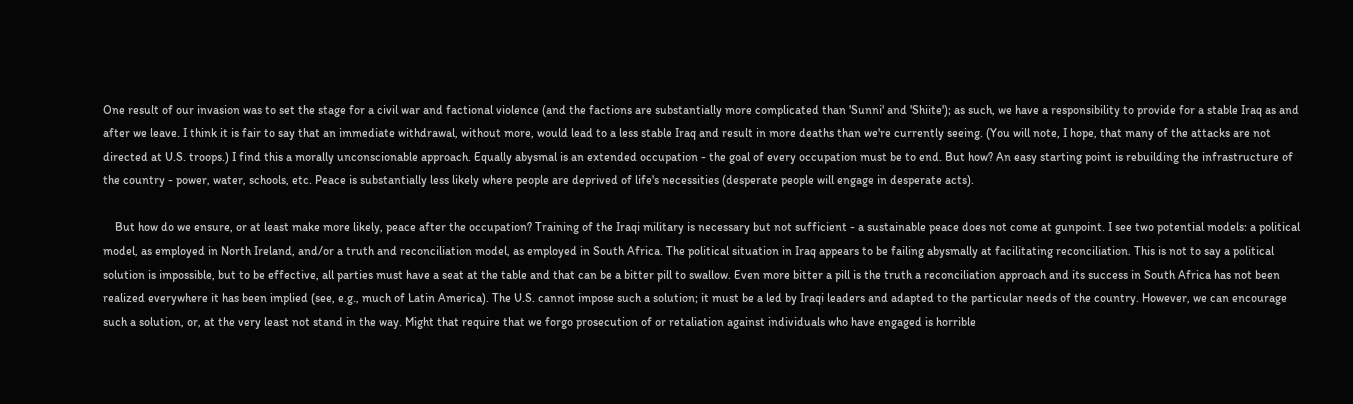One result of our invasion was to set the stage for a civil war and factional violence (and the factions are substantially more complicated than 'Sunni' and 'Shiite'); as such, we have a responsibility to provide for a stable Iraq as and after we leave. I think it is fair to say that an immediate withdrawal, without more, would lead to a less stable Iraq and result in more deaths than we're currently seeing. (You will note, I hope, that many of the attacks are not directed at U.S. troops.) I find this a morally unconscionable approach. Equally abysmal is an extended occupation - the goal of every occupation must be to end. But how? An easy starting point is rebuilding the infrastructure of the country - power, water, schools, etc. Peace is substantially less likely where people are deprived of life's necessities (desperate people will engage in desperate acts).

    But how do we ensure, or at least make more likely, peace after the occupation? Training of the Iraqi military is necessary but not sufficient - a sustainable peace does not come at gunpoint. I see two potential models: a political model, as employed in North Ireland, and/or a truth and reconciliation model, as employed in South Africa. The political situation in Iraq appears to be failing abysmally at facilitating reconciliation. This is not to say a political solution is impossible, but to be effective, all parties must have a seat at the table and that can be a bitter pill to swallow. Even more bitter a pill is the truth a reconciliation approach and its success in South Africa has not been realized everywhere it has been implied (see, e.g., much of Latin America). The U.S. cannot impose such a solution; it must be a led by Iraqi leaders and adapted to the particular needs of the country. However, we can encourage such a solution, or, at the very least not stand in the way. Might that require that we forgo prosecution of or retaliation against individuals who have engaged is horrible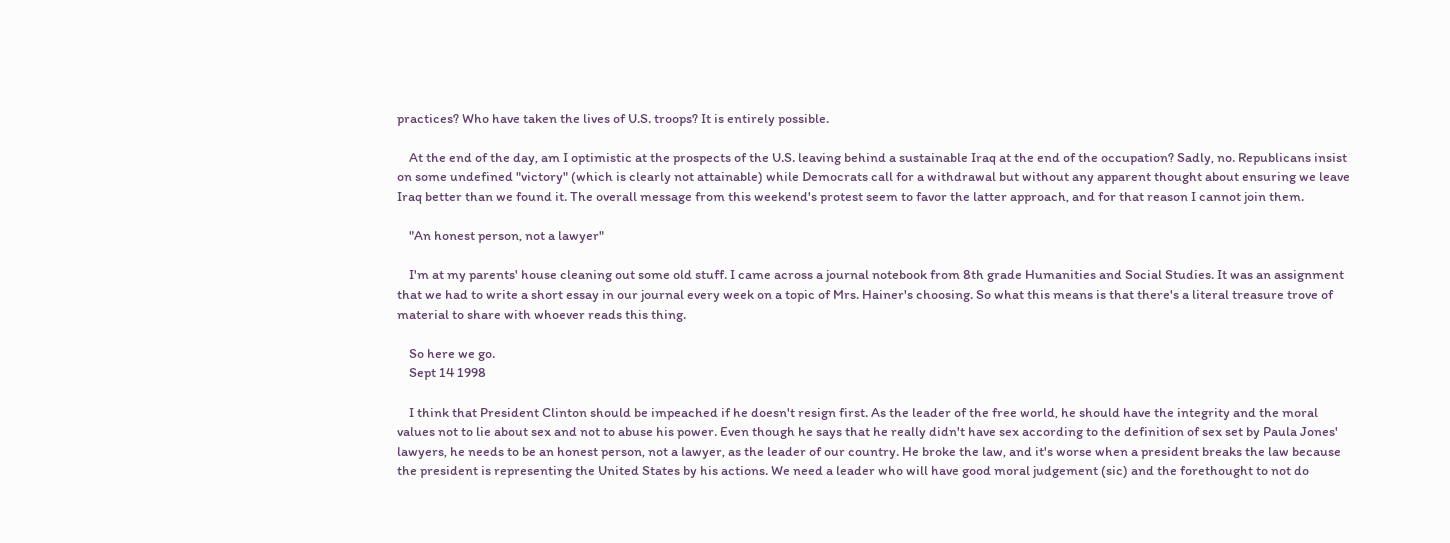practices? Who have taken the lives of U.S. troops? It is entirely possible.

    At the end of the day, am I optimistic at the prospects of the U.S. leaving behind a sustainable Iraq at the end of the occupation? Sadly, no. Republicans insist on some undefined "victory" (which is clearly not attainable) while Democrats call for a withdrawal but without any apparent thought about ensuring we leave Iraq better than we found it. The overall message from this weekend's protest seem to favor the latter approach, and for that reason I cannot join them.

    "An honest person, not a lawyer"

    I'm at my parents' house cleaning out some old stuff. I came across a journal notebook from 8th grade Humanities and Social Studies. It was an assignment that we had to write a short essay in our journal every week on a topic of Mrs. Hainer's choosing. So what this means is that there's a literal treasure trove of material to share with whoever reads this thing.

    So here we go.
    Sept 14 1998

    I think that President Clinton should be impeached if he doesn't resign first. As the leader of the free world, he should have the integrity and the moral values not to lie about sex and not to abuse his power. Even though he says that he really didn't have sex according to the definition of sex set by Paula Jones' lawyers, he needs to be an honest person, not a lawyer, as the leader of our country. He broke the law, and it's worse when a president breaks the law because the president is representing the United States by his actions. We need a leader who will have good moral judgement (sic) and the forethought to not do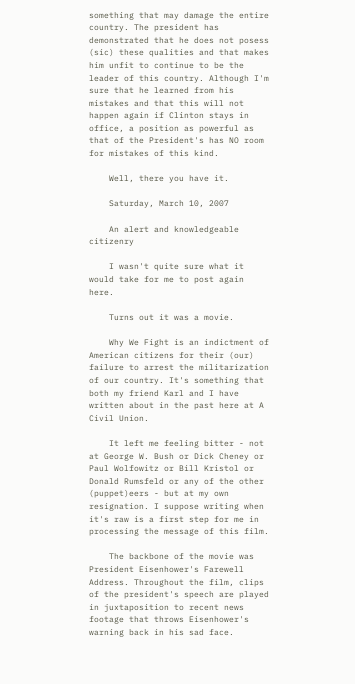something that may damage the entire country. The president has demonstrated that he does not posess (sic) these qualities and that makes him unfit to continue to be the leader of this country. Although I'm sure that he learned from his mistakes and that this will not happen again if Clinton stays in office, a position as powerful as that of the President's has NO room for mistakes of this kind.

    Well, there you have it.

    Saturday, March 10, 2007

    An alert and knowledgeable citizenry

    I wasn't quite sure what it would take for me to post again here.

    Turns out it was a movie.

    Why We Fight is an indictment of American citizens for their (our) failure to arrest the militarization of our country. It's something that both my friend Karl and I have written about in the past here at A Civil Union.

    It left me feeling bitter - not at George W. Bush or Dick Cheney or Paul Wolfowitz or Bill Kristol or Donald Rumsfeld or any of the other (puppet)eers - but at my own resignation. I suppose writing when it's raw is a first step for me in processing the message of this film.

    The backbone of the movie was President Eisenhower's Farewell Address. Throughout the film, clips of the president's speech are played in juxtaposition to recent news footage that throws Eisenhower's warning back in his sad face.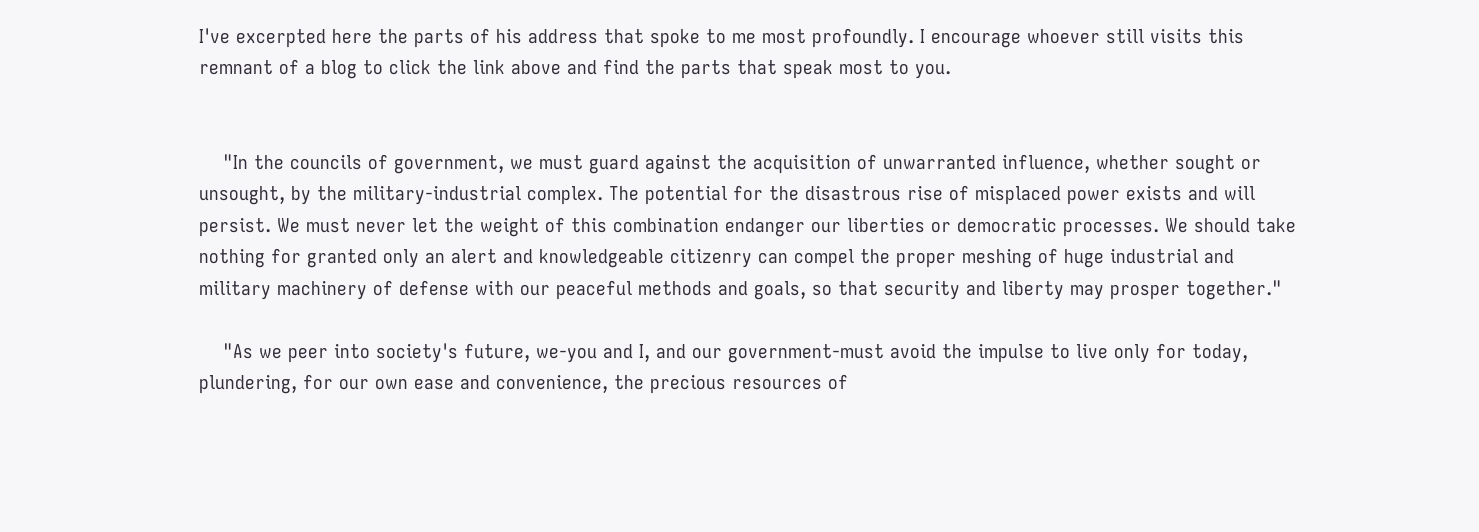I've excerpted here the parts of his address that spoke to me most profoundly. I encourage whoever still visits this remnant of a blog to click the link above and find the parts that speak most to you.


    "In the councils of government, we must guard against the acquisition of unwarranted influence, whether sought or unsought, by the military-industrial complex. The potential for the disastrous rise of misplaced power exists and will persist. We must never let the weight of this combination endanger our liberties or democratic processes. We should take nothing for granted only an alert and knowledgeable citizenry can compel the proper meshing of huge industrial and military machinery of defense with our peaceful methods and goals, so that security and liberty may prosper together."

    "As we peer into society's future, we-you and I, and our government-must avoid the impulse to live only for today, plundering, for our own ease and convenience, the precious resources of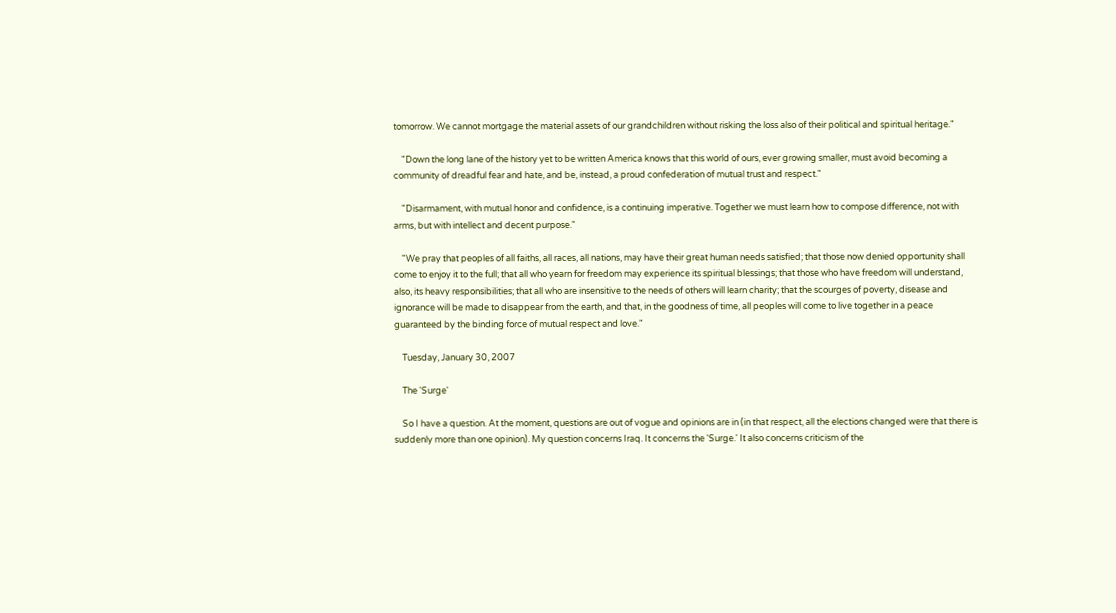tomorrow. We cannot mortgage the material assets of our grandchildren without risking the loss also of their political and spiritual heritage."

    "Down the long lane of the history yet to be written America knows that this world of ours, ever growing smaller, must avoid becoming a community of dreadful fear and hate, and be, instead, a proud confederation of mutual trust and respect."

    "Disarmament, with mutual honor and confidence, is a continuing imperative. Together we must learn how to compose difference, not with arms, but with intellect and decent purpose."

    "We pray that peoples of all faiths, all races, all nations, may have their great human needs satisfied; that those now denied opportunity shall come to enjoy it to the full; that all who yearn for freedom may experience its spiritual blessings; that those who have freedom will understand, also, its heavy responsibilities; that all who are insensitive to the needs of others will learn charity; that the scourges of poverty, disease and ignorance will be made to disappear from the earth, and that, in the goodness of time, all peoples will come to live together in a peace guaranteed by the binding force of mutual respect and love."

    Tuesday, January 30, 2007

    The 'Surge'

    So I have a question. At the moment, questions are out of vogue and opinions are in (in that respect, all the elections changed were that there is suddenly more than one opinion). My question concerns Iraq. It concerns the 'Surge.' It also concerns criticism of the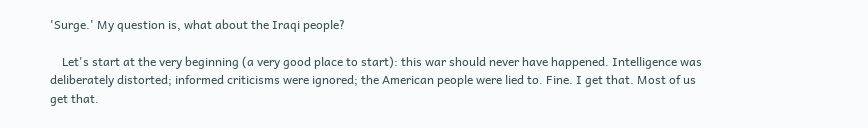'Surge.' My question is, what about the Iraqi people?

    Let's start at the very beginning (a very good place to start): this war should never have happened. Intelligence was deliberately distorted; informed criticisms were ignored; the American people were lied to. Fine. I get that. Most of us get that.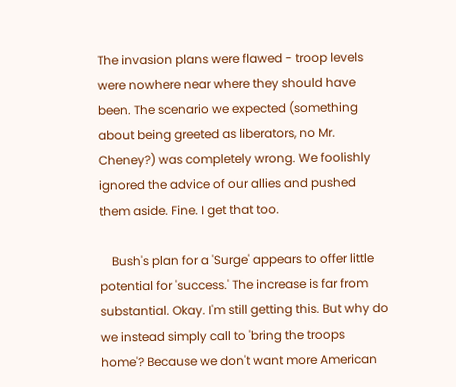The invasion plans were flawed - troop levels were nowhere near where they should have been. The scenario we expected (something about being greeted as liberators, no Mr. Cheney?) was completely wrong. We foolishly ignored the advice of our allies and pushed them aside. Fine. I get that too.

    Bush's plan for a 'Surge' appears to offer little potential for 'success.' The increase is far from substantial. Okay. I'm still getting this. But why do we instead simply call to 'bring the troops home'? Because we don't want more American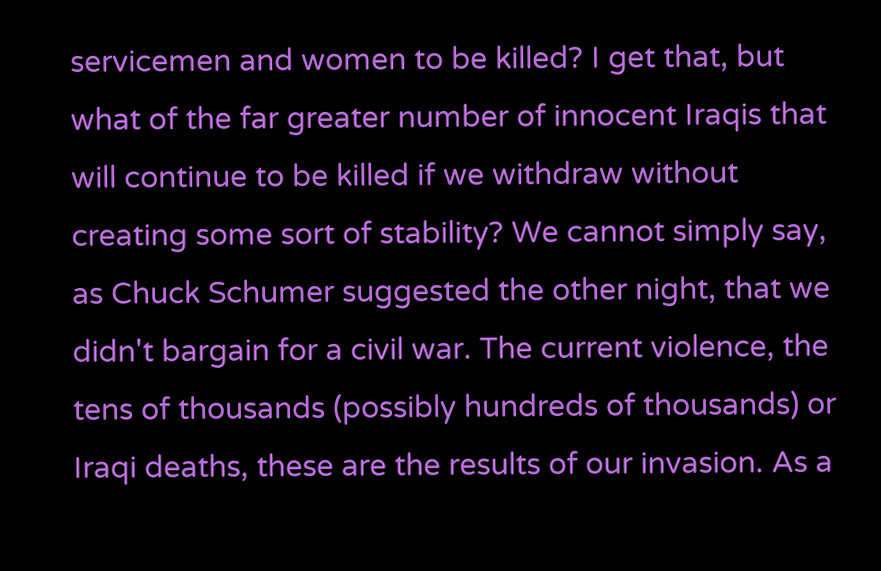servicemen and women to be killed? I get that, but what of the far greater number of innocent Iraqis that will continue to be killed if we withdraw without creating some sort of stability? We cannot simply say, as Chuck Schumer suggested the other night, that we didn't bargain for a civil war. The current violence, the tens of thousands (possibly hundreds of thousands) or Iraqi deaths, these are the results of our invasion. As a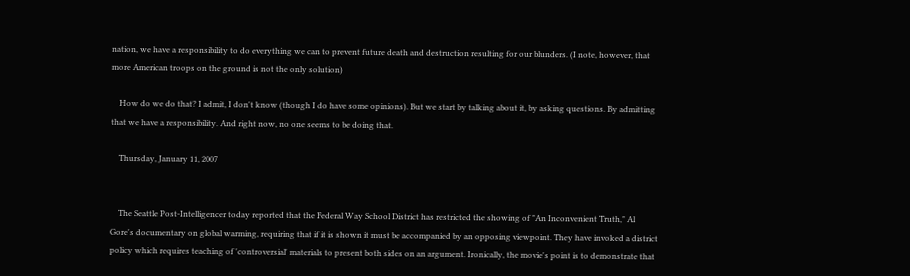nation, we have a responsibility to do everything we can to prevent future death and destruction resulting for our blunders. (I note, however, that more American troops on the ground is not the only solution)

    How do we do that? I admit, I don't know (though I do have some opinions). But we start by talking about it, by asking questions. By admitting that we have a responsibility. And right now, no one seems to be doing that.

    Thursday, January 11, 2007


    The Seattle Post-Intelligencer today reported that the Federal Way School District has restricted the showing of "An Inconvenient Truth," Al Gore's documentary on global warming, requiring that if it is shown it must be accompanied by an opposing viewpoint. They have invoked a district policy which requires teaching of 'controversial' materials to present both sides on an argument. Ironically, the movie's point is to demonstrate that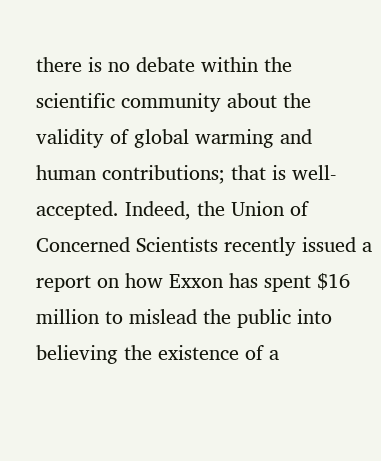there is no debate within the scientific community about the validity of global warming and human contributions; that is well-accepted. Indeed, the Union of Concerned Scientists recently issued a report on how Exxon has spent $16 million to mislead the public into believing the existence of a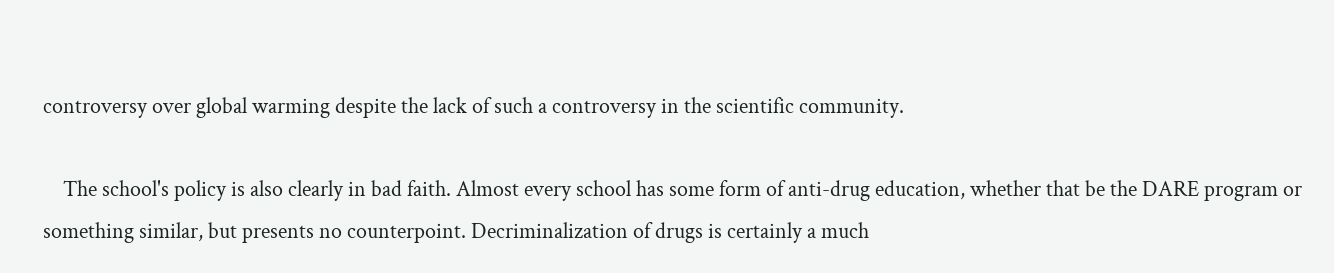controversy over global warming despite the lack of such a controversy in the scientific community.

    The school's policy is also clearly in bad faith. Almost every school has some form of anti-drug education, whether that be the DARE program or something similar, but presents no counterpoint. Decriminalization of drugs is certainly a much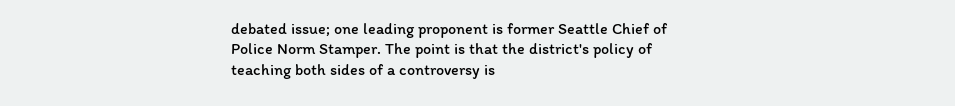debated issue; one leading proponent is former Seattle Chief of Police Norm Stamper. The point is that the district's policy of teaching both sides of a controversy is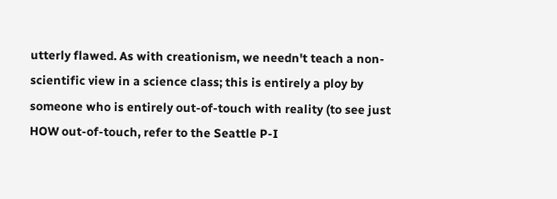utterly flawed. As with creationism, we needn't teach a non-scientific view in a science class; this is entirely a ploy by someone who is entirely out-of-touch with reality (to see just HOW out-of-touch, refer to the Seattle P-I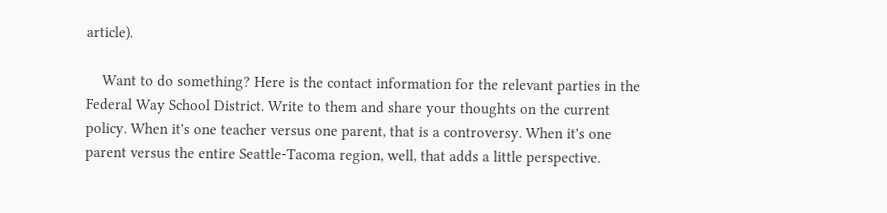article).

    Want to do something? Here is the contact information for the relevant parties in the Federal Way School District. Write to them and share your thoughts on the current policy. When it's one teacher versus one parent, that is a controversy. When it's one parent versus the entire Seattle-Tacoma region, well, that adds a little perspective.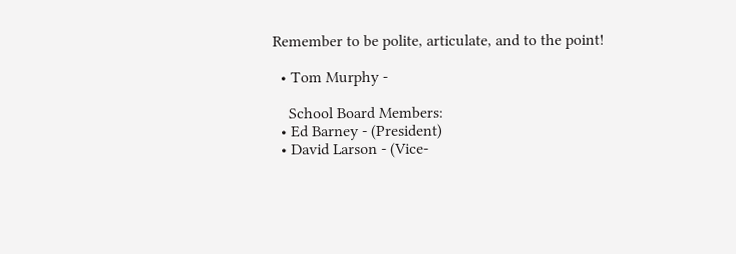Remember to be polite, articulate, and to the point!

  • Tom Murphy -

    School Board Members:
  • Ed Barney - (President)
  • David Larson - (Vice-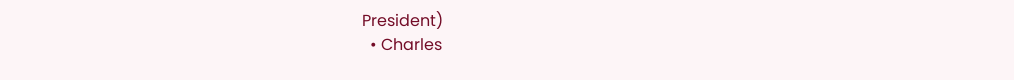President)
  • Charles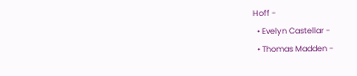Hoff -
  • Evelyn Castellar -
  • Thomas Madden -